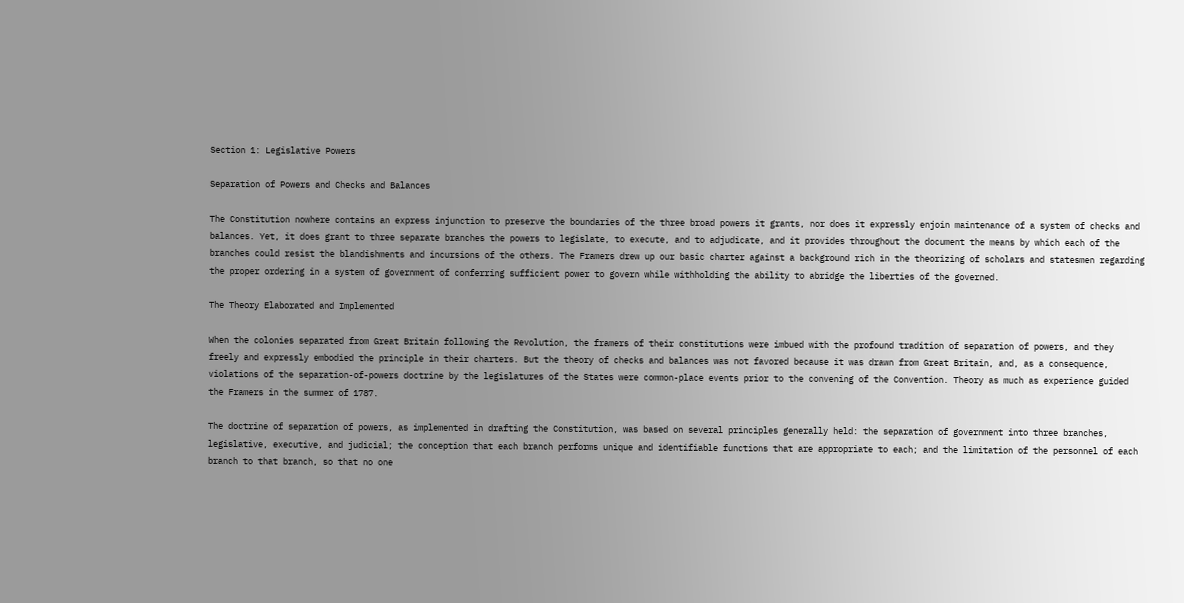Section 1: Legislative Powers

Separation of Powers and Checks and Balances

The Constitution nowhere contains an express injunction to preserve the boundaries of the three broad powers it grants, nor does it expressly enjoin maintenance of a system of checks and balances. Yet, it does grant to three separate branches the powers to legislate, to execute, and to adjudicate, and it provides throughout the document the means by which each of the branches could resist the blandishments and incursions of the others. The Framers drew up our basic charter against a background rich in the theorizing of scholars and statesmen regarding the proper ordering in a system of government of conferring sufficient power to govern while withholding the ability to abridge the liberties of the governed.

The Theory Elaborated and Implemented

When the colonies separated from Great Britain following the Revolution, the framers of their constitutions were imbued with the profound tradition of separation of powers, and they freely and expressly embodied the principle in their charters. But the theory of checks and balances was not favored because it was drawn from Great Britain, and, as a consequence, violations of the separation-of-powers doctrine by the legislatures of the States were common-place events prior to the convening of the Convention. Theory as much as experience guided the Framers in the summer of 1787.

The doctrine of separation of powers, as implemented in drafting the Constitution, was based on several principles generally held: the separation of government into three branches, legislative, executive, and judicial; the conception that each branch performs unique and identifiable functions that are appropriate to each; and the limitation of the personnel of each branch to that branch, so that no one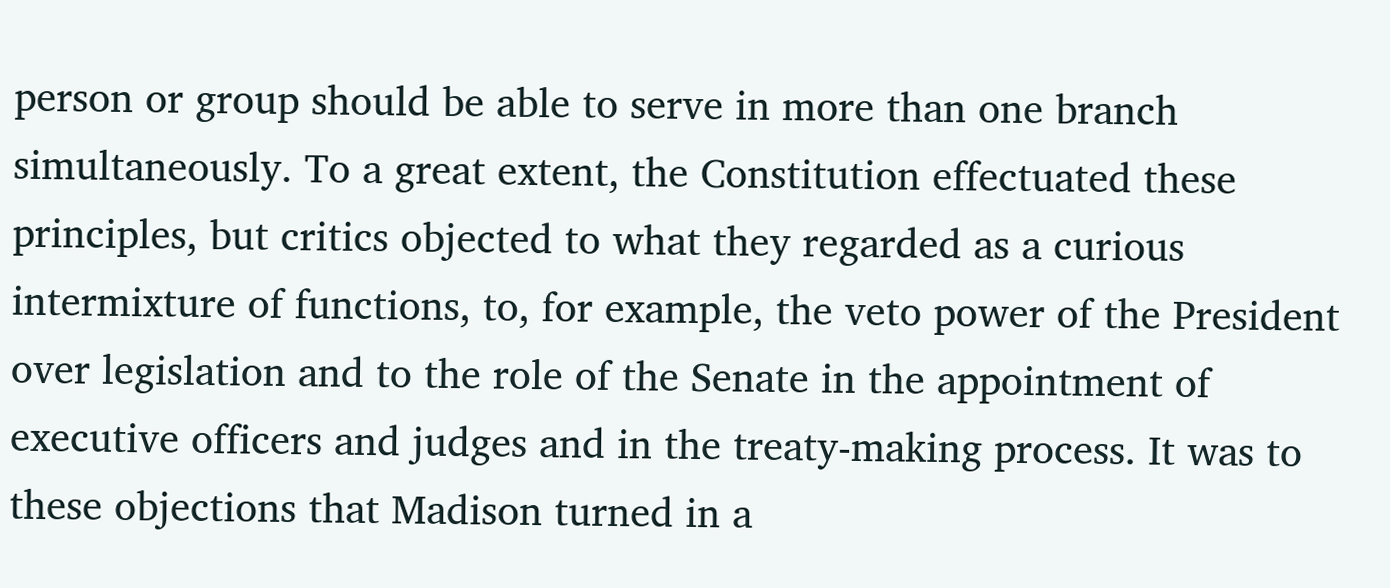person or group should be able to serve in more than one branch simultaneously. To a great extent, the Constitution effectuated these principles, but critics objected to what they regarded as a curious intermixture of functions, to, for example, the veto power of the President over legislation and to the role of the Senate in the appointment of executive officers and judges and in the treaty-making process. It was to these objections that Madison turned in a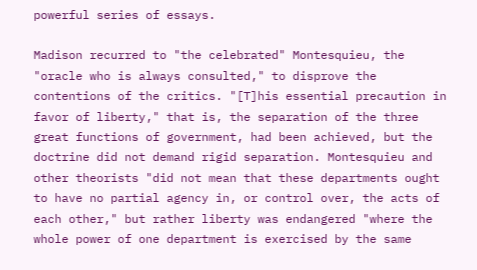powerful series of essays.

Madison recurred to "the celebrated" Montesquieu, the "oracle who is always consulted," to disprove the contentions of the critics. "[T]his essential precaution in favor of liberty," that is, the separation of the three great functions of government, had been achieved, but the doctrine did not demand rigid separation. Montesquieu and other theorists "did not mean that these departments ought to have no partial agency in, or control over, the acts of each other," but rather liberty was endangered "where the whole power of one department is exercised by the same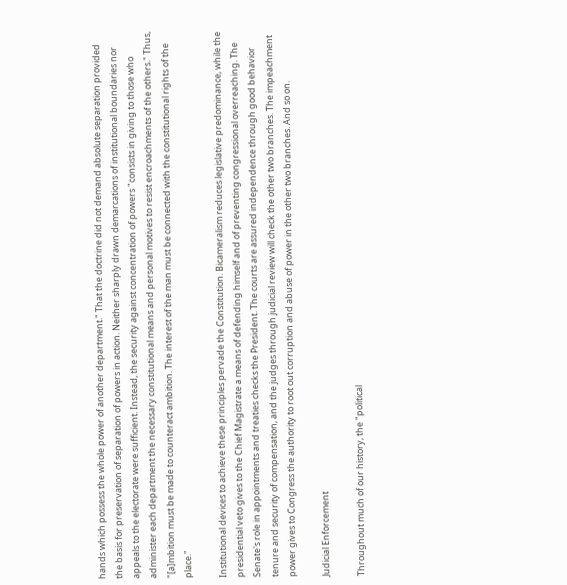hands which possess the whole power of another department." That the doctrine did not demand absolute separation provided the basis for preservation of separation of powers in action. Neither sharply drawn demarcations of institutional boundaries nor appeals to the electorate were sufficient. Instead, the security against concentration of powers "consists in giving to those who administer each department the necessary constitutional means and personal motives to resist encroachments of the others." Thus, "[a]mbition must be made to counteract ambition. The interest of the man must be connected with the constitutional rights of the place."

Institutional devices to achieve these principles pervade the Constitution. Bicameralism reduces legislative predominance, while the presidential veto gives to the Chief Magistrate a means of defending himself and of preventing congressional overreaching. The Senate's role in appointments and treaties checks the President. The courts are assured independence through good behavior tenure and security of compensation, and the judges through judicial review will check the other two branches. The impeachment power gives to Congress the authority to root out corruption and abuse of power in the other two branches. And so on.

Judicial Enforcement

Throughout much of our history, the "political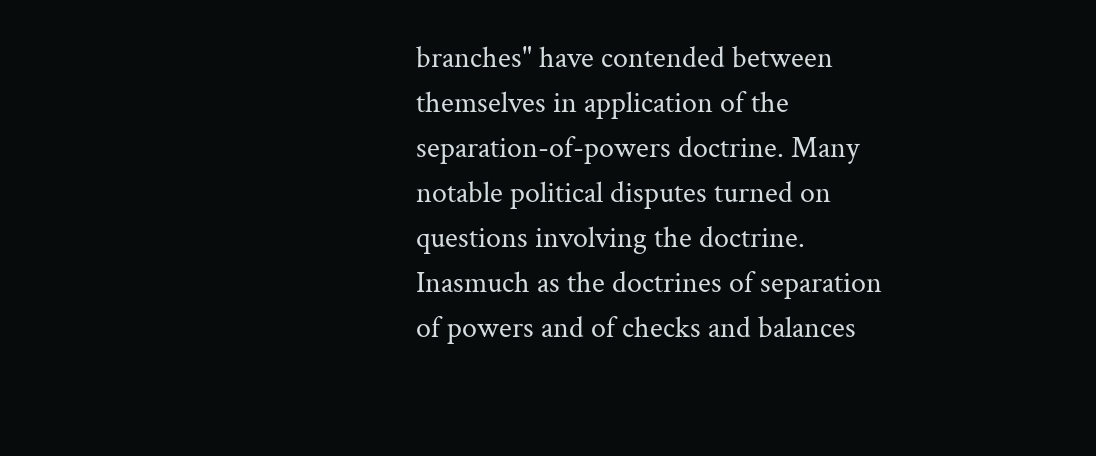branches" have contended between themselves in application of the separation-of-powers doctrine. Many notable political disputes turned on questions involving the doctrine. Inasmuch as the doctrines of separation of powers and of checks and balances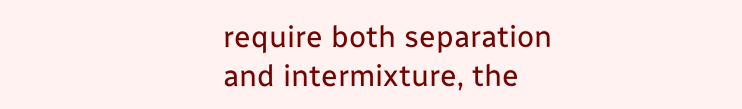require both separation and intermixture, the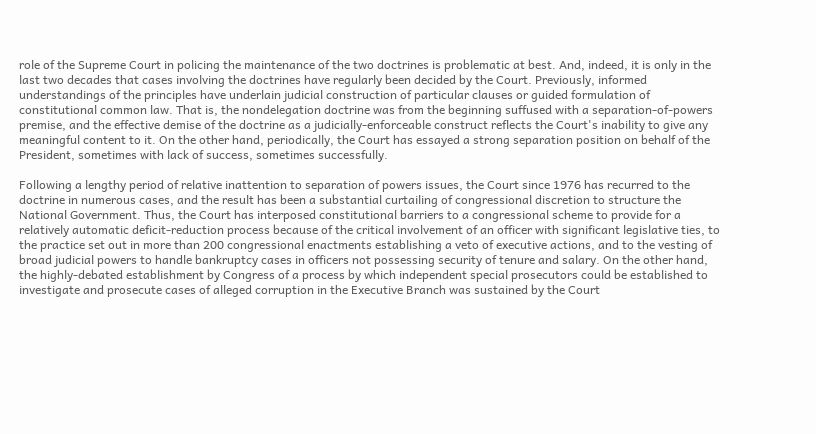role of the Supreme Court in policing the maintenance of the two doctrines is problematic at best. And, indeed, it is only in the last two decades that cases involving the doctrines have regularly been decided by the Court. Previously, informed understandings of the principles have underlain judicial construction of particular clauses or guided formulation of constitutional common law. That is, the nondelegation doctrine was from the beginning suffused with a separation-of-powers premise, and the effective demise of the doctrine as a judicially-enforceable construct reflects the Court's inability to give any meaningful content to it. On the other hand, periodically, the Court has essayed a strong separation position on behalf of the President, sometimes with lack of success, sometimes successfully.

Following a lengthy period of relative inattention to separation of powers issues, the Court since 1976 has recurred to the doctrine in numerous cases, and the result has been a substantial curtailing of congressional discretion to structure the National Government. Thus, the Court has interposed constitutional barriers to a congressional scheme to provide for a relatively automatic deficit-reduction process because of the critical involvement of an officer with significant legislative ties, to the practice set out in more than 200 congressional enactments establishing a veto of executive actions, and to the vesting of broad judicial powers to handle bankruptcy cases in officers not possessing security of tenure and salary. On the other hand, the highly-debated establishment by Congress of a process by which independent special prosecutors could be established to investigate and prosecute cases of alleged corruption in the Executive Branch was sustained by the Court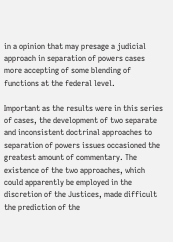in a opinion that may presage a judicial approach in separation of powers cases more accepting of some blending of functions at the federal level.

Important as the results were in this series of cases, the development of two separate and inconsistent doctrinal approaches to separation of powers issues occasioned the greatest amount of commentary. The existence of the two approaches, which could apparently be employed in the discretion of the Justices, made difficult the prediction of the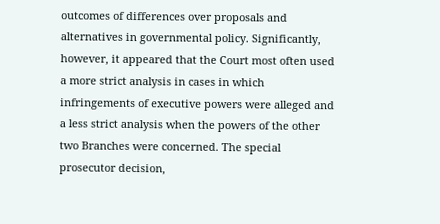outcomes of differences over proposals and alternatives in governmental policy. Significantly, however, it appeared that the Court most often used a more strict analysis in cases in which infringements of executive powers were alleged and a less strict analysis when the powers of the other two Branches were concerned. The special prosecutor decision,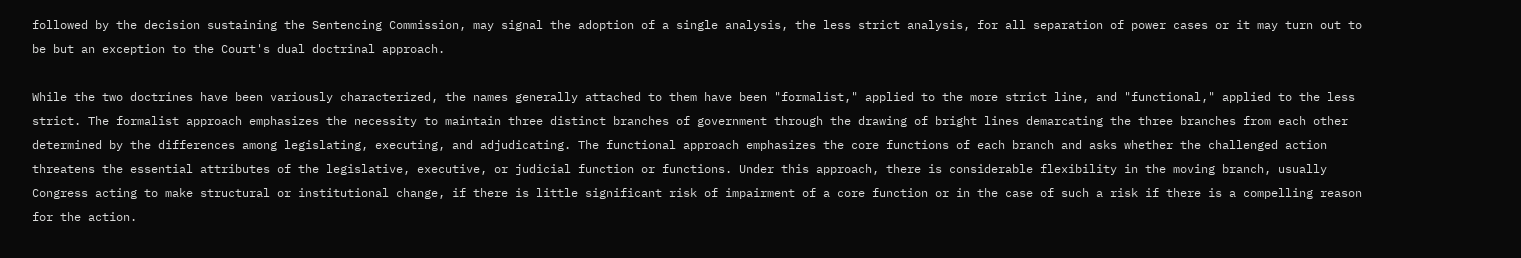followed by the decision sustaining the Sentencing Commission, may signal the adoption of a single analysis, the less strict analysis, for all separation of power cases or it may turn out to be but an exception to the Court's dual doctrinal approach.

While the two doctrines have been variously characterized, the names generally attached to them have been "formalist," applied to the more strict line, and "functional," applied to the less strict. The formalist approach emphasizes the necessity to maintain three distinct branches of government through the drawing of bright lines demarcating the three branches from each other determined by the differences among legislating, executing, and adjudicating. The functional approach emphasizes the core functions of each branch and asks whether the challenged action threatens the essential attributes of the legislative, executive, or judicial function or functions. Under this approach, there is considerable flexibility in the moving branch, usually Congress acting to make structural or institutional change, if there is little significant risk of impairment of a core function or in the case of such a risk if there is a compelling reason for the action.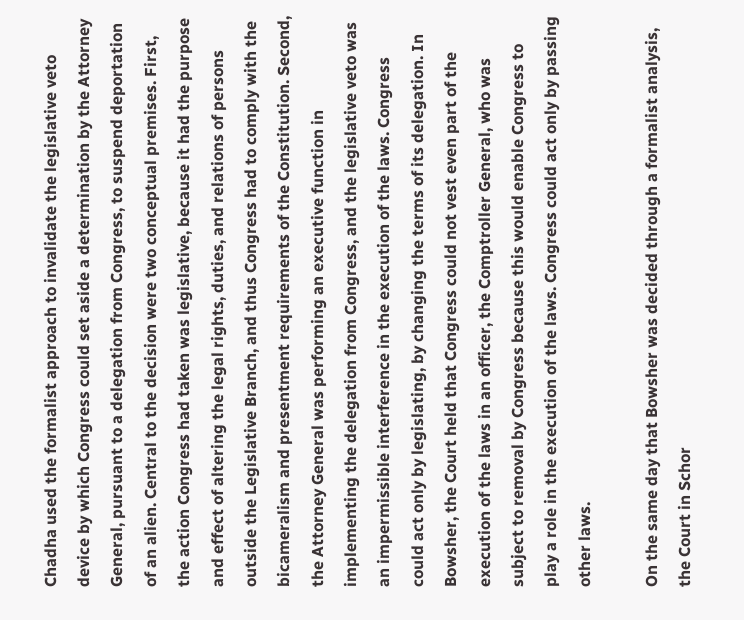Chadha used the formalist approach to invalidate the legislative veto device by which Congress could set aside a determination by the Attorney General, pursuant to a delegation from Congress, to suspend deportation of an alien. Central to the decision were two conceptual premises. First, the action Congress had taken was legislative, because it had the purpose and effect of altering the legal rights, duties, and relations of persons outside the Legislative Branch, and thus Congress had to comply with the bicameralism and presentment requirements of the Constitution. Second, the Attorney General was performing an executive function in implementing the delegation from Congress, and the legislative veto was an impermissible interference in the execution of the laws. Congress could act only by legislating, by changing the terms of its delegation. In Bowsher, the Court held that Congress could not vest even part of the execution of the laws in an officer, the Comptroller General, who was subject to removal by Congress because this would enable Congress to play a role in the execution of the laws. Congress could act only by passing other laws.

On the same day that Bowsher was decided through a formalist analysis, the Court in Schor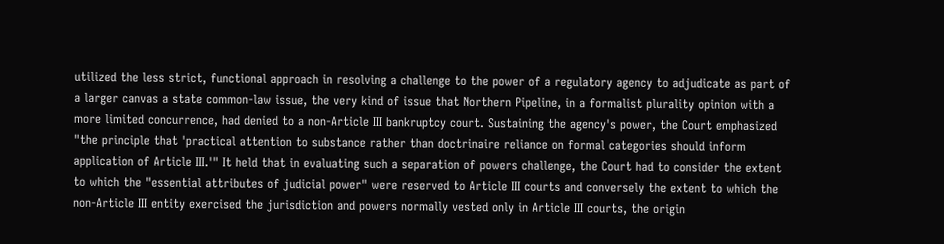utilized the less strict, functional approach in resolving a challenge to the power of a regulatory agency to adjudicate as part of a larger canvas a state common-law issue, the very kind of issue that Northern Pipeline, in a formalist plurality opinion with a more limited concurrence, had denied to a non-Article III bankruptcy court. Sustaining the agency's power, the Court emphasized "the principle that 'practical attention to substance rather than doctrinaire reliance on formal categories should inform application of Article III.'" It held that in evaluating such a separation of powers challenge, the Court had to consider the extent to which the "essential attributes of judicial power" were reserved to Article III courts and conversely the extent to which the non-Article III entity exercised the jurisdiction and powers normally vested only in Article III courts, the origin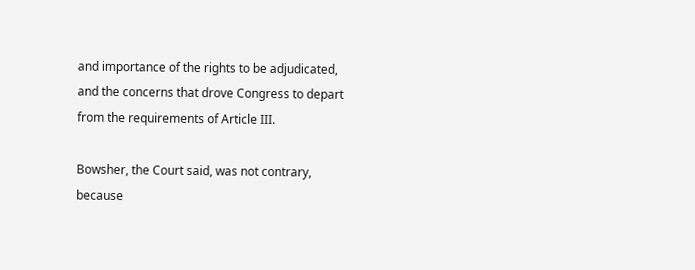and importance of the rights to be adjudicated, and the concerns that drove Congress to depart from the requirements of Article III.

Bowsher, the Court said, was not contrary, because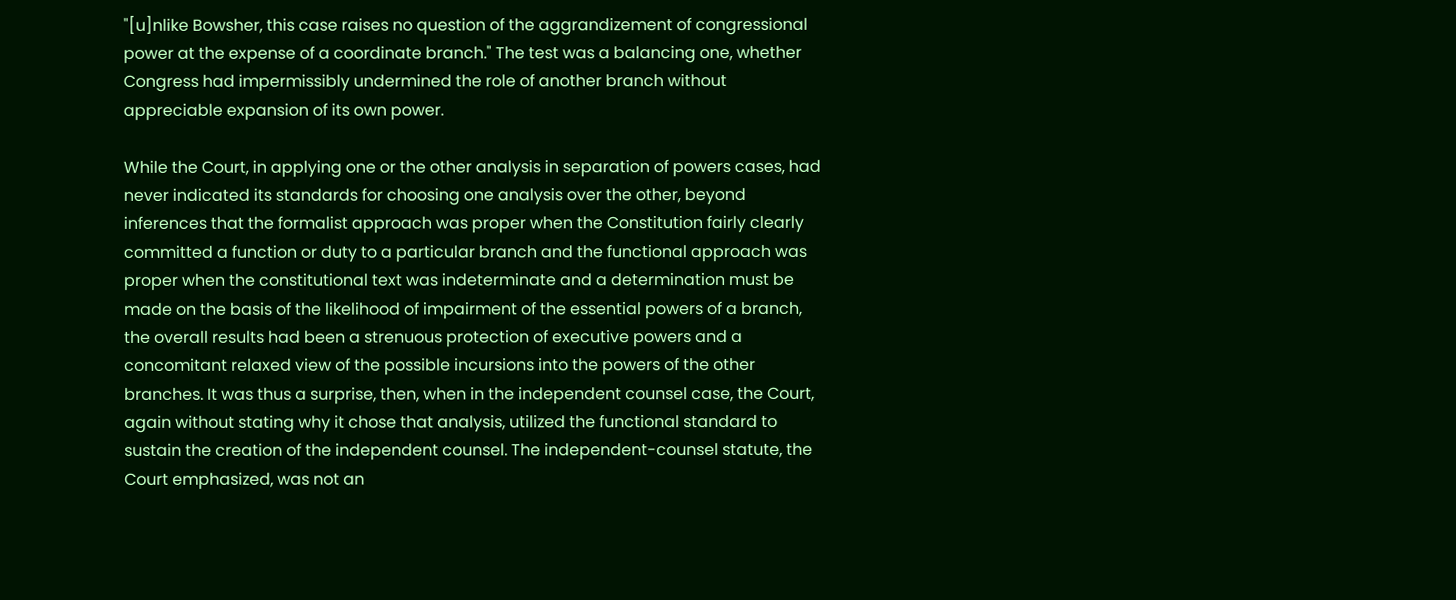"[u]nlike Bowsher, this case raises no question of the aggrandizement of congressional power at the expense of a coordinate branch." The test was a balancing one, whether Congress had impermissibly undermined the role of another branch without appreciable expansion of its own power.

While the Court, in applying one or the other analysis in separation of powers cases, had never indicated its standards for choosing one analysis over the other, beyond inferences that the formalist approach was proper when the Constitution fairly clearly committed a function or duty to a particular branch and the functional approach was proper when the constitutional text was indeterminate and a determination must be made on the basis of the likelihood of impairment of the essential powers of a branch, the overall results had been a strenuous protection of executive powers and a concomitant relaxed view of the possible incursions into the powers of the other branches. It was thus a surprise, then, when in the independent counsel case, the Court, again without stating why it chose that analysis, utilized the functional standard to sustain the creation of the independent counsel. The independent-counsel statute, the Court emphasized, was not an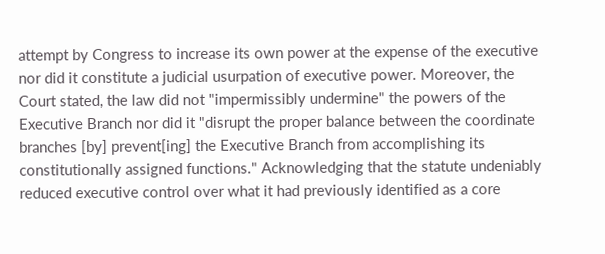attempt by Congress to increase its own power at the expense of the executive nor did it constitute a judicial usurpation of executive power. Moreover, the Court stated, the law did not "impermissibly undermine" the powers of the Executive Branch nor did it "disrupt the proper balance between the coordinate branches [by] prevent[ing] the Executive Branch from accomplishing its constitutionally assigned functions." Acknowledging that the statute undeniably reduced executive control over what it had previously identified as a core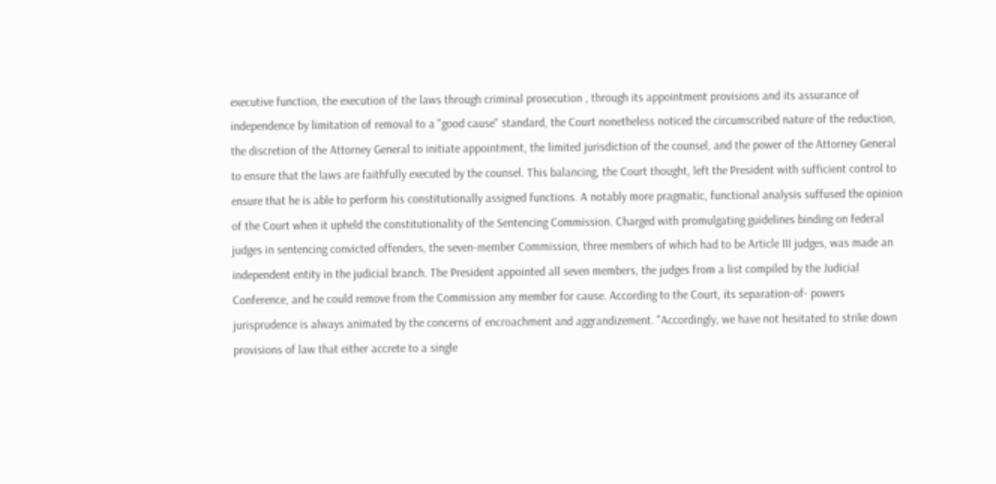executive function, the execution of the laws through criminal prosecution , through its appointment provisions and its assurance of independence by limitation of removal to a "good cause" standard, the Court nonetheless noticed the circumscribed nature of the reduction, the discretion of the Attorney General to initiate appointment, the limited jurisdiction of the counsel, and the power of the Attorney General to ensure that the laws are faithfully executed by the counsel. This balancing, the Court thought, left the President with sufficient control to ensure that he is able to perform his constitutionally assigned functions. A notably more pragmatic, functional analysis suffused the opinion of the Court when it upheld the constitutionality of the Sentencing Commission. Charged with promulgating guidelines binding on federal judges in sentencing convicted offenders, the seven-member Commission, three members of which had to be Article III judges, was made an independent entity in the judicial branch. The President appointed all seven members, the judges from a list compiled by the Judicial Conference, and he could remove from the Commission any member for cause. According to the Court, its separation-of- powers jurisprudence is always animated by the concerns of encroachment and aggrandizement. "Accordingly, we have not hesitated to strike down provisions of law that either accrete to a single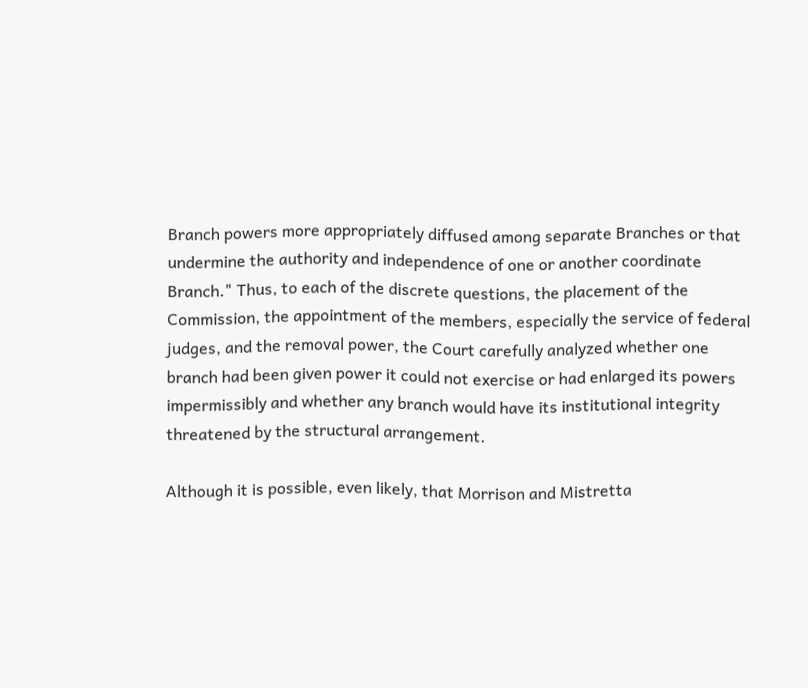Branch powers more appropriately diffused among separate Branches or that undermine the authority and independence of one or another coordinate Branch." Thus, to each of the discrete questions, the placement of the Commission, the appointment of the members, especially the service of federal judges, and the removal power, the Court carefully analyzed whether one branch had been given power it could not exercise or had enlarged its powers impermissibly and whether any branch would have its institutional integrity threatened by the structural arrangement.

Although it is possible, even likely, that Morrison and Mistretta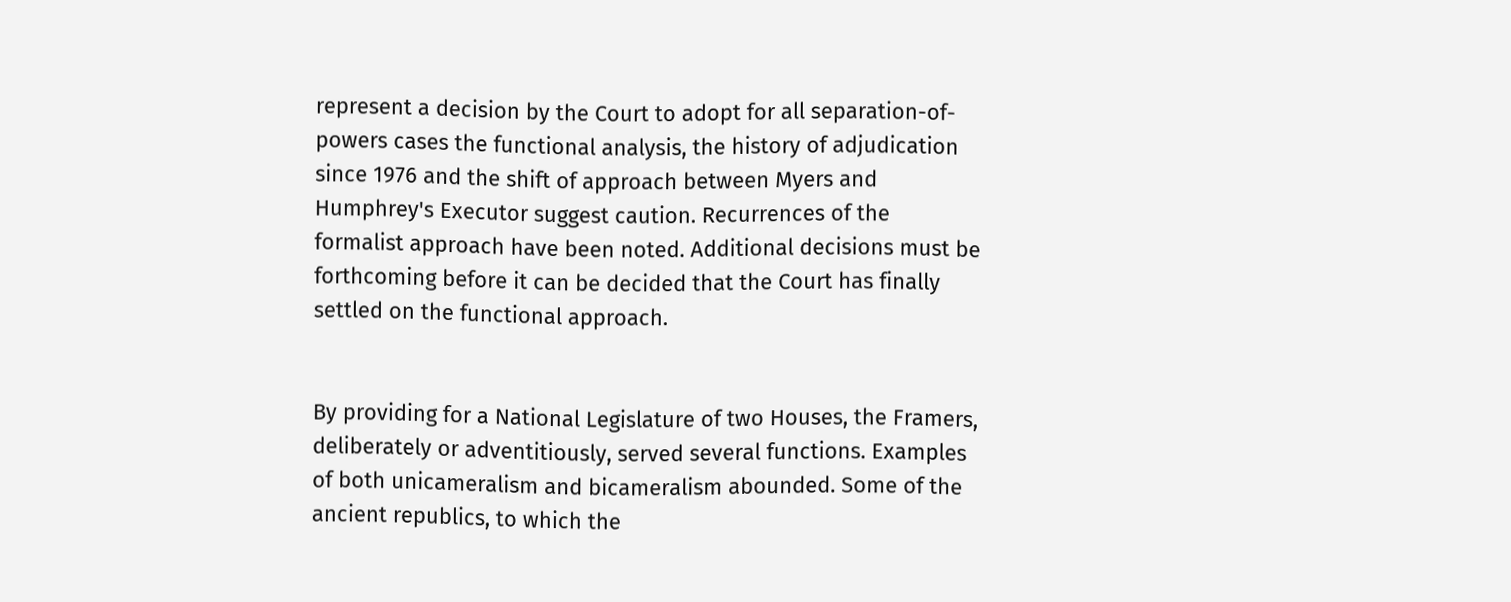represent a decision by the Court to adopt for all separation-of-powers cases the functional analysis, the history of adjudication since 1976 and the shift of approach between Myers and Humphrey's Executor suggest caution. Recurrences of the formalist approach have been noted. Additional decisions must be forthcoming before it can be decided that the Court has finally settled on the functional approach.


By providing for a National Legislature of two Houses, the Framers, deliberately or adventitiously, served several functions. Examples of both unicameralism and bicameralism abounded. Some of the ancient republics, to which the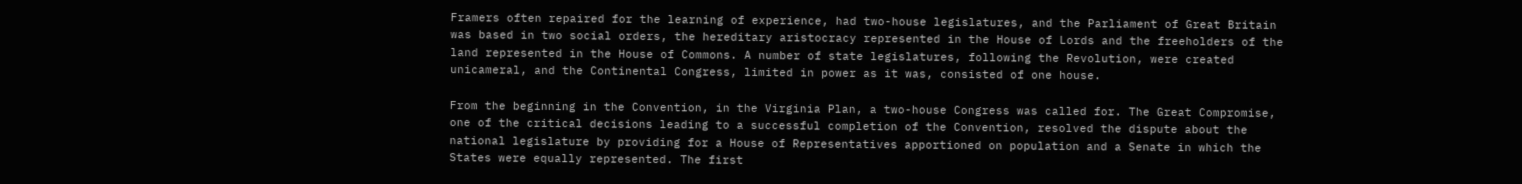Framers often repaired for the learning of experience, had two-house legislatures, and the Parliament of Great Britain was based in two social orders, the hereditary aristocracy represented in the House of Lords and the freeholders of the land represented in the House of Commons. A number of state legislatures, following the Revolution, were created unicameral, and the Continental Congress, limited in power as it was, consisted of one house.

From the beginning in the Convention, in the Virginia Plan, a two-house Congress was called for. The Great Compromise, one of the critical decisions leading to a successful completion of the Convention, resolved the dispute about the national legislature by providing for a House of Representatives apportioned on population and a Senate in which the States were equally represented. The first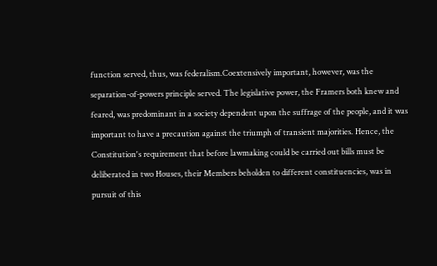function served, thus, was federalism.Coextensively important, however, was the separation-of-powers principle served. The legislative power, the Framers both knew and feared, was predominant in a society dependent upon the suffrage of the people, and it was important to have a precaution against the triumph of transient majorities. Hence, the Constitution's requirement that before lawmaking could be carried out bills must be deliberated in two Houses, their Members beholden to different constituencies, was in pursuit of this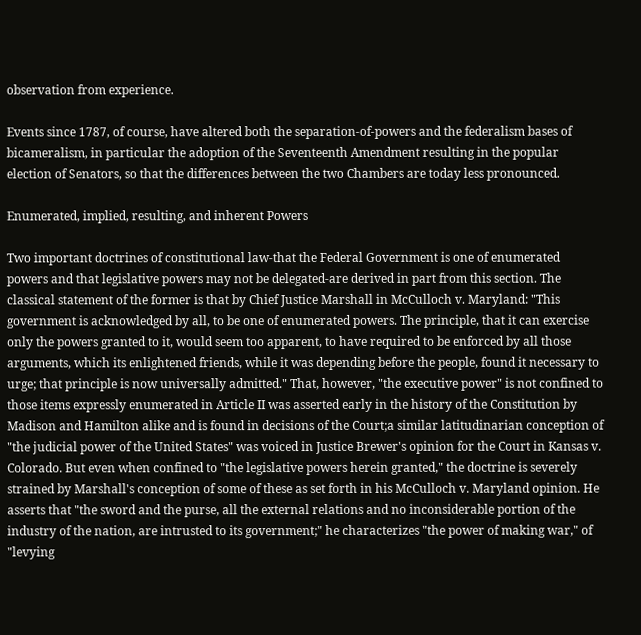observation from experience.

Events since 1787, of course, have altered both the separation-of-powers and the federalism bases of bicameralism, in particular the adoption of the Seventeenth Amendment resulting in the popular election of Senators, so that the differences between the two Chambers are today less pronounced.

Enumerated, implied, resulting, and inherent Powers

Two important doctrines of constitutional law-that the Federal Government is one of enumerated powers and that legislative powers may not be delegated-are derived in part from this section. The classical statement of the former is that by Chief Justice Marshall in McCulloch v. Maryland: "This government is acknowledged by all, to be one of enumerated powers. The principle, that it can exercise only the powers granted to it, would seem too apparent, to have required to be enforced by all those arguments, which its enlightened friends, while it was depending before the people, found it necessary to urge; that principle is now universally admitted." That, however, "the executive power" is not confined to those items expressly enumerated in Article II was asserted early in the history of the Constitution by Madison and Hamilton alike and is found in decisions of the Court;a similar latitudinarian conception of "the judicial power of the United States" was voiced in Justice Brewer's opinion for the Court in Kansas v. Colorado. But even when confined to "the legislative powers herein granted," the doctrine is severely strained by Marshall's conception of some of these as set forth in his McCulloch v. Maryland opinion. He asserts that "the sword and the purse, all the external relations and no inconsiderable portion of the industry of the nation, are intrusted to its government;" he characterizes "the power of making war," of "levying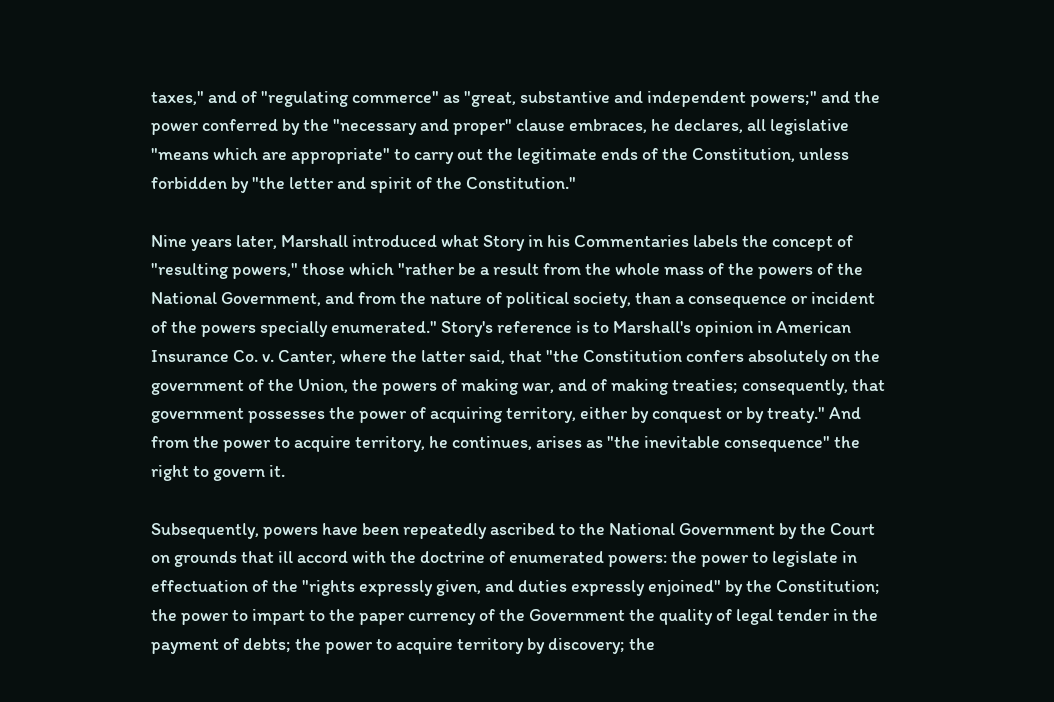taxes," and of "regulating commerce" as "great, substantive and independent powers;" and the power conferred by the "necessary and proper" clause embraces, he declares, all legislative "means which are appropriate" to carry out the legitimate ends of the Constitution, unless forbidden by "the letter and spirit of the Constitution."

Nine years later, Marshall introduced what Story in his Commentaries labels the concept of "resulting powers," those which "rather be a result from the whole mass of the powers of the National Government, and from the nature of political society, than a consequence or incident of the powers specially enumerated." Story's reference is to Marshall's opinion in American Insurance Co. v. Canter, where the latter said, that "the Constitution confers absolutely on the government of the Union, the powers of making war, and of making treaties; consequently, that government possesses the power of acquiring territory, either by conquest or by treaty." And from the power to acquire territory, he continues, arises as "the inevitable consequence" the right to govern it.

Subsequently, powers have been repeatedly ascribed to the National Government by the Court on grounds that ill accord with the doctrine of enumerated powers: the power to legislate in effectuation of the "rights expressly given, and duties expressly enjoined" by the Constitution; the power to impart to the paper currency of the Government the quality of legal tender in the payment of debts; the power to acquire territory by discovery; the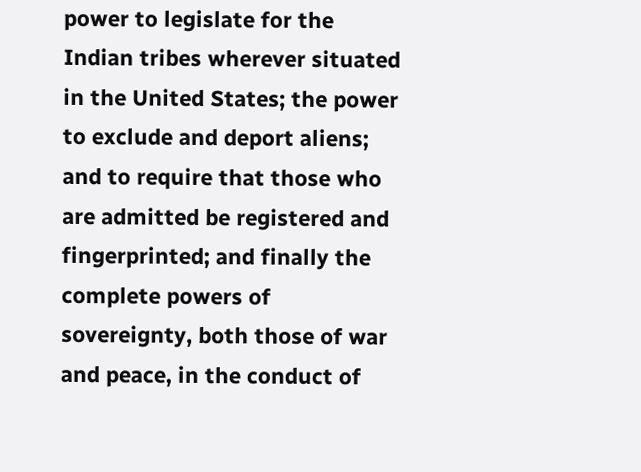power to legislate for the Indian tribes wherever situated in the United States; the power to exclude and deport aliens; and to require that those who are admitted be registered and fingerprinted; and finally the complete powers of sovereignty, both those of war and peace, in the conduct of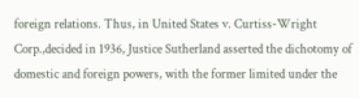foreign relations. Thus, in United States v. Curtiss-Wright Corp.,decided in 1936, Justice Sutherland asserted the dichotomy of domestic and foreign powers, with the former limited under the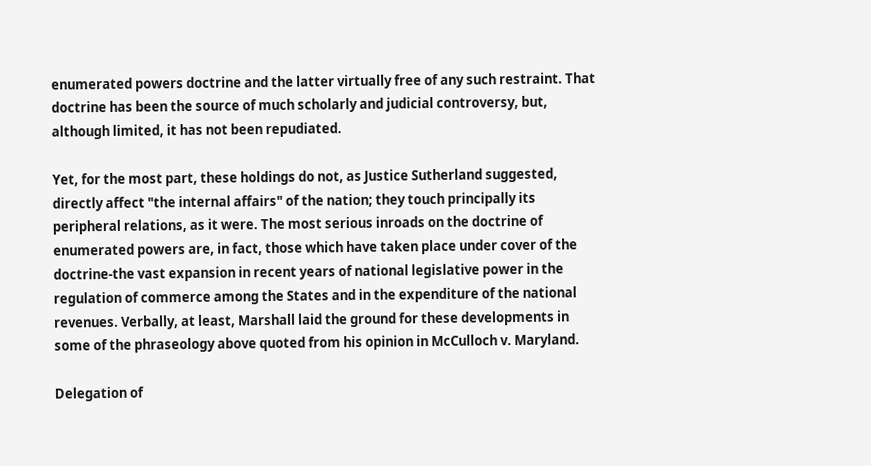enumerated powers doctrine and the latter virtually free of any such restraint. That doctrine has been the source of much scholarly and judicial controversy, but, although limited, it has not been repudiated.

Yet, for the most part, these holdings do not, as Justice Sutherland suggested, directly affect "the internal affairs" of the nation; they touch principally its peripheral relations, as it were. The most serious inroads on the doctrine of enumerated powers are, in fact, those which have taken place under cover of the doctrine-the vast expansion in recent years of national legislative power in the regulation of commerce among the States and in the expenditure of the national revenues. Verbally, at least, Marshall laid the ground for these developments in some of the phraseology above quoted from his opinion in McCulloch v. Maryland.

Delegation of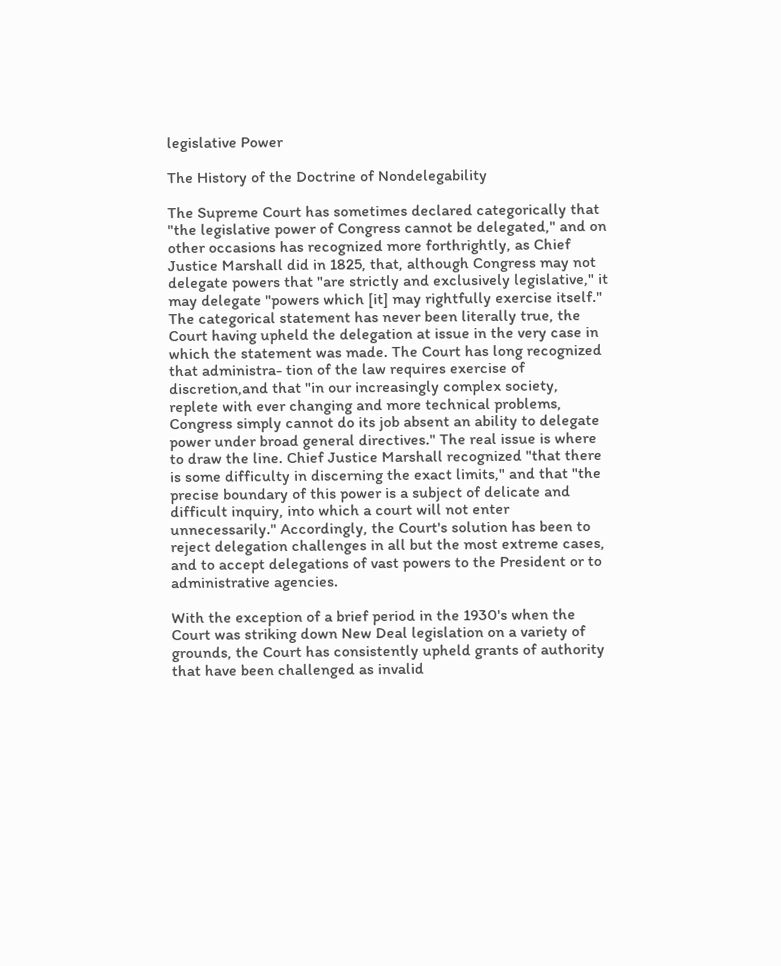legislative Power

The History of the Doctrine of Nondelegability

The Supreme Court has sometimes declared categorically that "the legislative power of Congress cannot be delegated," and on other occasions has recognized more forthrightly, as Chief Justice Marshall did in 1825, that, although Congress may not delegate powers that "are strictly and exclusively legislative," it may delegate "powers which [it] may rightfully exercise itself." The categorical statement has never been literally true, the Court having upheld the delegation at issue in the very case in which the statement was made. The Court has long recognized that administra- tion of the law requires exercise of discretion,and that "in our increasingly complex society, replete with ever changing and more technical problems, Congress simply cannot do its job absent an ability to delegate power under broad general directives." The real issue is where to draw the line. Chief Justice Marshall recognized "that there is some difficulty in discerning the exact limits," and that "the precise boundary of this power is a subject of delicate and difficult inquiry, into which a court will not enter unnecessarily." Accordingly, the Court's solution has been to reject delegation challenges in all but the most extreme cases, and to accept delegations of vast powers to the President or to administrative agencies.

With the exception of a brief period in the 1930's when the Court was striking down New Deal legislation on a variety of grounds, the Court has consistently upheld grants of authority that have been challenged as invalid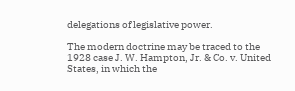delegations of legislative power.

The modern doctrine may be traced to the 1928 case J. W. Hampton, Jr. & Co. v. United States, in which the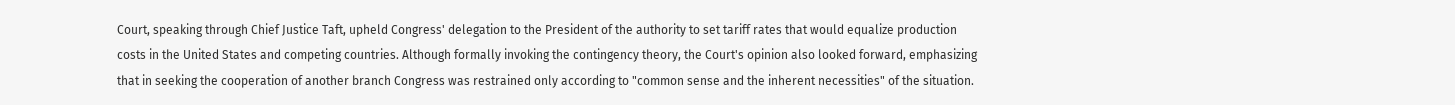Court, speaking through Chief Justice Taft, upheld Congress' delegation to the President of the authority to set tariff rates that would equalize production costs in the United States and competing countries. Although formally invoking the contingency theory, the Court's opinion also looked forward, emphasizing that in seeking the cooperation of another branch Congress was restrained only according to "common sense and the inherent necessities" of the situation.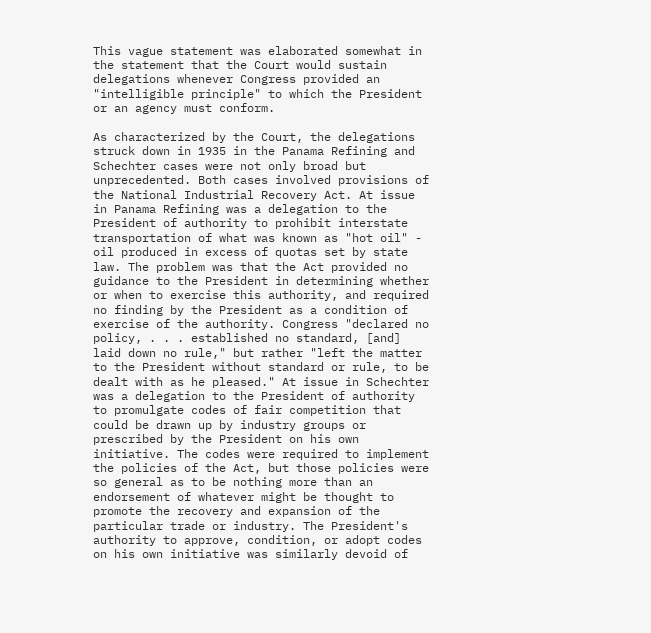This vague statement was elaborated somewhat in the statement that the Court would sustain delegations whenever Congress provided an "intelligible principle" to which the President or an agency must conform.

As characterized by the Court, the delegations struck down in 1935 in the Panama Refining and Schechter cases were not only broad but unprecedented. Both cases involved provisions of the National Industrial Recovery Act. At issue in Panama Refining was a delegation to the President of authority to prohibit interstate transportation of what was known as "hot oil" - oil produced in excess of quotas set by state law. The problem was that the Act provided no guidance to the President in determining whether or when to exercise this authority, and required no finding by the President as a condition of exercise of the authority. Congress "declared no policy, . . . established no standard, [and] laid down no rule," but rather "left the matter to the President without standard or rule, to be dealt with as he pleased." At issue in Schechter was a delegation to the President of authority to promulgate codes of fair competition that could be drawn up by industry groups or prescribed by the President on his own initiative. The codes were required to implement the policies of the Act, but those policies were so general as to be nothing more than an endorsement of whatever might be thought to promote the recovery and expansion of the particular trade or industry. The President's authority to approve, condition, or adopt codes on his own initiative was similarly devoid of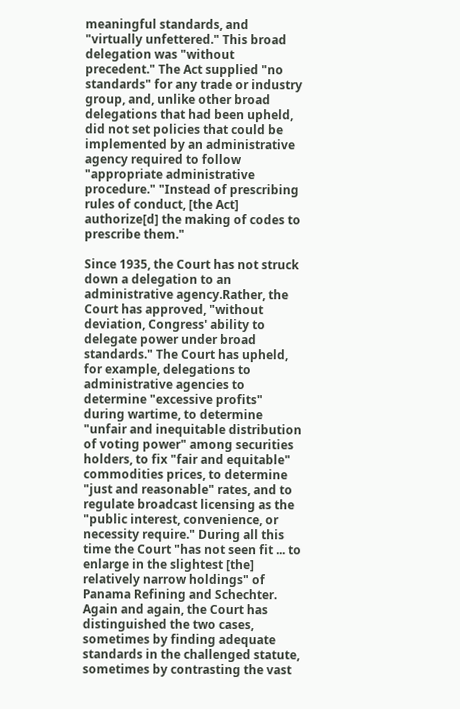meaningful standards, and "virtually unfettered." This broad delegation was "without precedent." The Act supplied "no standards" for any trade or industry group, and, unlike other broad delegations that had been upheld, did not set policies that could be implemented by an administrative agency required to follow "appropriate administrative procedure." "Instead of prescribing rules of conduct, [the Act] authorize[d] the making of codes to prescribe them."

Since 1935, the Court has not struck down a delegation to an administrative agency.Rather, the Court has approved, "without deviation, Congress' ability to delegate power under broad standards." The Court has upheld, for example, delegations to administrative agencies to determine "excessive profits" during wartime, to determine "unfair and inequitable distribution of voting power" among securities holders, to fix "fair and equitable" commodities prices, to determine "just and reasonable" rates, and to regulate broadcast licensing as the "public interest, convenience, or necessity require." During all this time the Court "has not seen fit ... to enlarge in the slightest [the] relatively narrow holdings" of Panama Refining and Schechter. Again and again, the Court has distinguished the two cases, sometimes by finding adequate standards in the challenged statute, sometimes by contrasting the vast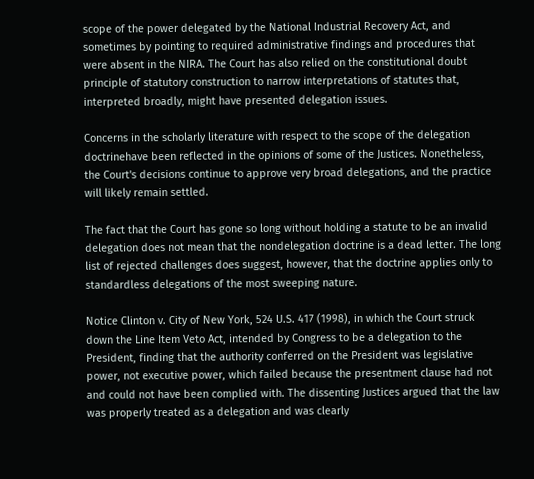scope of the power delegated by the National Industrial Recovery Act, and sometimes by pointing to required administrative findings and procedures that were absent in the NIRA. The Court has also relied on the constitutional doubt principle of statutory construction to narrow interpretations of statutes that, interpreted broadly, might have presented delegation issues.

Concerns in the scholarly literature with respect to the scope of the delegation doctrinehave been reflected in the opinions of some of the Justices. Nonetheless, the Court's decisions continue to approve very broad delegations, and the practice will likely remain settled.

The fact that the Court has gone so long without holding a statute to be an invalid delegation does not mean that the nondelegation doctrine is a dead letter. The long list of rejected challenges does suggest, however, that the doctrine applies only to standardless delegations of the most sweeping nature.

Notice Clinton v. City of New York, 524 U.S. 417 (1998), in which the Court struck down the Line Item Veto Act, intended by Congress to be a delegation to the President, finding that the authority conferred on the President was legislative power, not executive power, which failed because the presentment clause had not and could not have been complied with. The dissenting Justices argued that the law was properly treated as a delegation and was clearly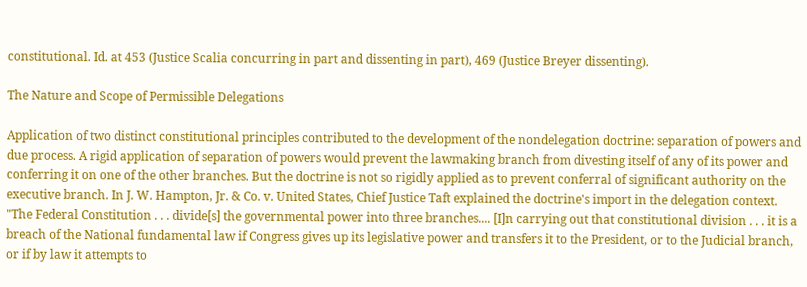constitutional. Id. at 453 (Justice Scalia concurring in part and dissenting in part), 469 (Justice Breyer dissenting).

The Nature and Scope of Permissible Delegations

Application of two distinct constitutional principles contributed to the development of the nondelegation doctrine: separation of powers and due process. A rigid application of separation of powers would prevent the lawmaking branch from divesting itself of any of its power and conferring it on one of the other branches. But the doctrine is not so rigidly applied as to prevent conferral of significant authority on the executive branch. In J. W. Hampton, Jr. & Co. v. United States, Chief Justice Taft explained the doctrine's import in the delegation context. "The Federal Constitution . . . divide[s] the governmental power into three branches.... [I]n carrying out that constitutional division . . . it is a breach of the National fundamental law if Congress gives up its legislative power and transfers it to the President, or to the Judicial branch, or if by law it attempts to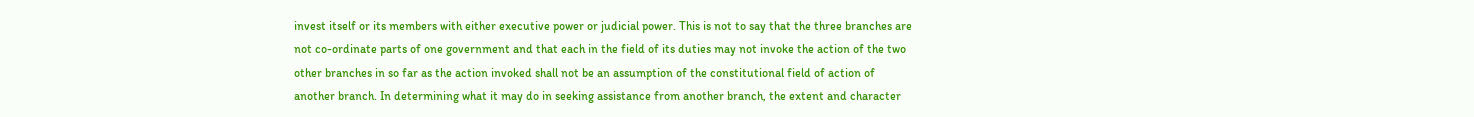invest itself or its members with either executive power or judicial power. This is not to say that the three branches are not co-ordinate parts of one government and that each in the field of its duties may not invoke the action of the two other branches in so far as the action invoked shall not be an assumption of the constitutional field of action of another branch. In determining what it may do in seeking assistance from another branch, the extent and character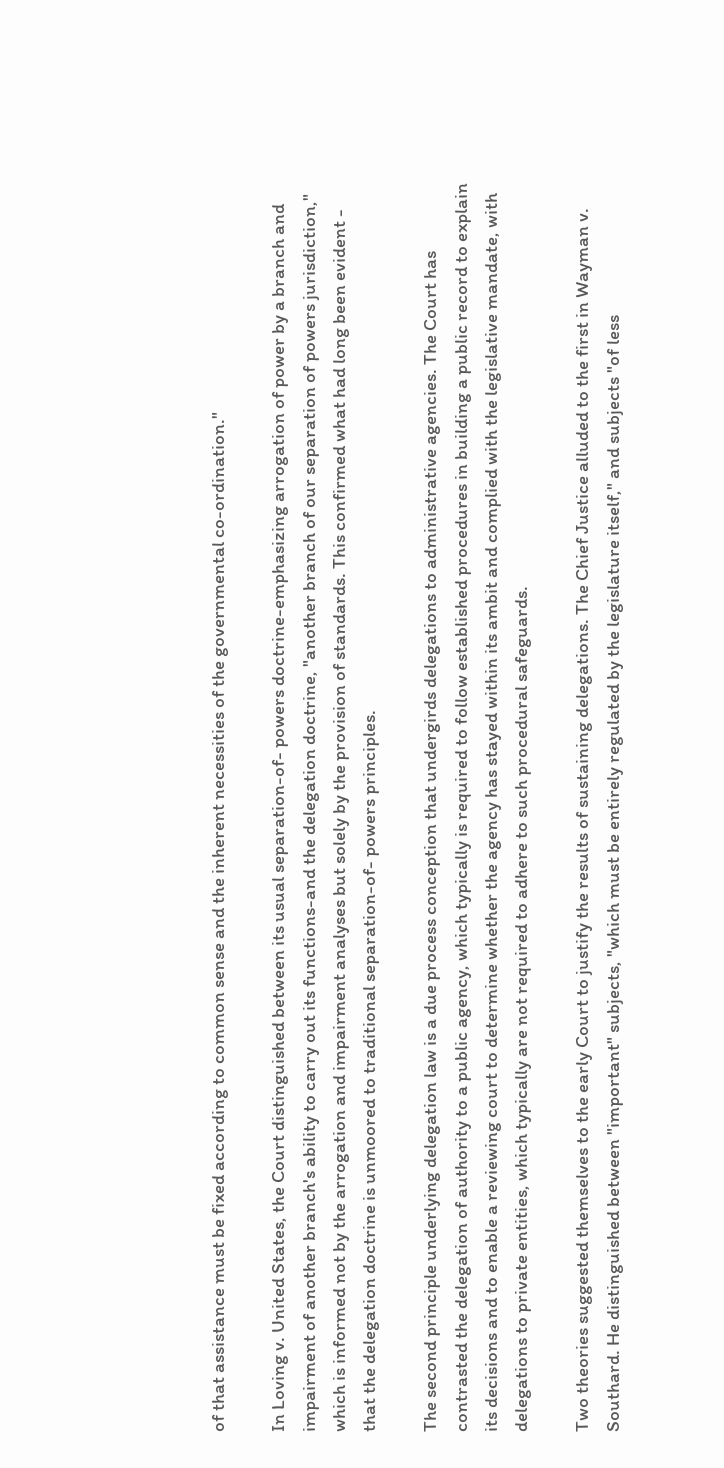of that assistance must be fixed according to common sense and the inherent necessities of the governmental co-ordination."

In Loving v. United States, the Court distinguished between its usual separation-of- powers doctrine-emphasizing arrogation of power by a branch and impairment of another branch's ability to carry out its functions-and the delegation doctrine, "another branch of our separation of powers jurisdiction," which is informed not by the arrogation and impairment analyses but solely by the provision of standards. This confirmed what had long been evident - that the delegation doctrine is unmoored to traditional separation-of- powers principles.

The second principle underlying delegation law is a due process conception that undergirds delegations to administrative agencies. The Court has contrasted the delegation of authority to a public agency, which typically is required to follow established procedures in building a public record to explain its decisions and to enable a reviewing court to determine whether the agency has stayed within its ambit and complied with the legislative mandate, with delegations to private entities, which typically are not required to adhere to such procedural safeguards.

Two theories suggested themselves to the early Court to justify the results of sustaining delegations. The Chief Justice alluded to the first in Wayman v. Southard. He distinguished between "important" subjects, "which must be entirely regulated by the legislature itself," and subjects "of less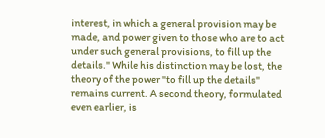interest, in which a general provision may be made, and power given to those who are to act under such general provisions, to fill up the details." While his distinction may be lost, the theory of the power "to fill up the details" remains current. A second theory, formulated even earlier, is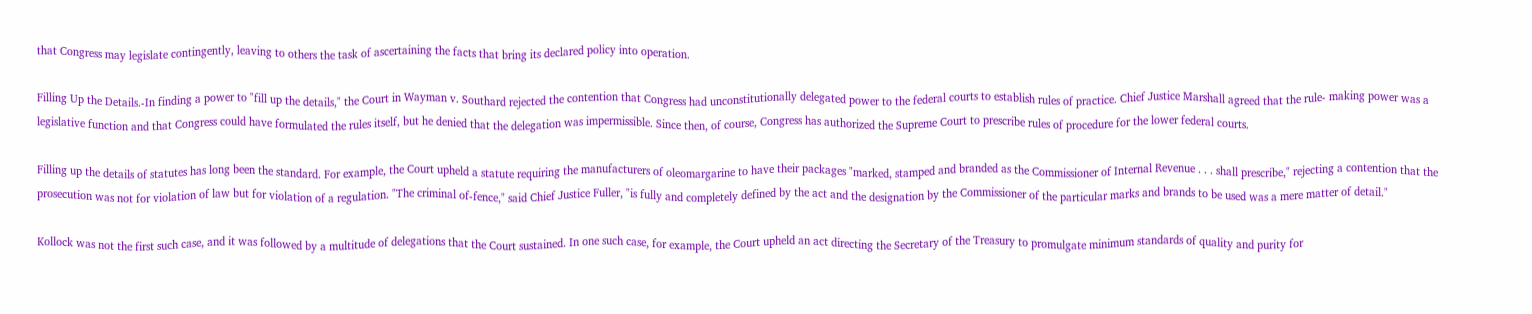that Congress may legislate contingently, leaving to others the task of ascertaining the facts that bring its declared policy into operation.

Filling Up the Details.-In finding a power to "fill up the details," the Court in Wayman v. Southard rejected the contention that Congress had unconstitutionally delegated power to the federal courts to establish rules of practice. Chief Justice Marshall agreed that the rule- making power was a legislative function and that Congress could have formulated the rules itself, but he denied that the delegation was impermissible. Since then, of course, Congress has authorized the Supreme Court to prescribe rules of procedure for the lower federal courts.

Filling up the details of statutes has long been the standard. For example, the Court upheld a statute requiring the manufacturers of oleomargarine to have their packages "marked, stamped and branded as the Commissioner of Internal Revenue . . . shall prescribe," rejecting a contention that the prosecution was not for violation of law but for violation of a regulation. "The criminal of-fence," said Chief Justice Fuller, "is fully and completely defined by the act and the designation by the Commissioner of the particular marks and brands to be used was a mere matter of detail."

Kollock was not the first such case, and it was followed by a multitude of delegations that the Court sustained. In one such case, for example, the Court upheld an act directing the Secretary of the Treasury to promulgate minimum standards of quality and purity for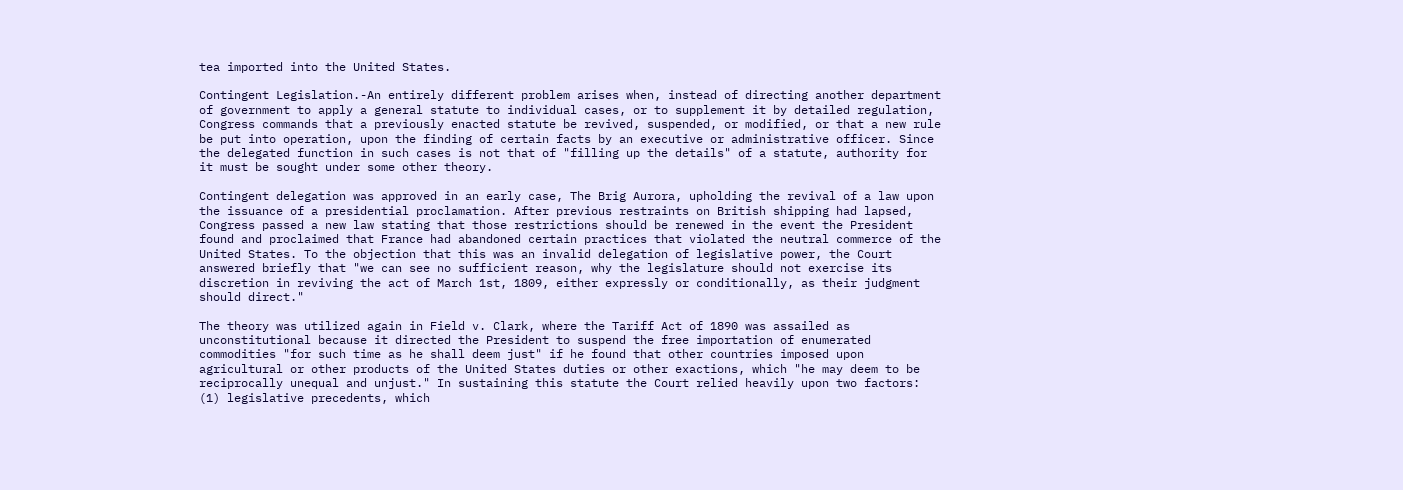tea imported into the United States.

Contingent Legislation.-An entirely different problem arises when, instead of directing another department of government to apply a general statute to individual cases, or to supplement it by detailed regulation, Congress commands that a previously enacted statute be revived, suspended, or modified, or that a new rule be put into operation, upon the finding of certain facts by an executive or administrative officer. Since the delegated function in such cases is not that of "filling up the details" of a statute, authority for it must be sought under some other theory.

Contingent delegation was approved in an early case, The Brig Aurora, upholding the revival of a law upon the issuance of a presidential proclamation. After previous restraints on British shipping had lapsed, Congress passed a new law stating that those restrictions should be renewed in the event the President found and proclaimed that France had abandoned certain practices that violated the neutral commerce of the United States. To the objection that this was an invalid delegation of legislative power, the Court answered briefly that "we can see no sufficient reason, why the legislature should not exercise its discretion in reviving the act of March 1st, 1809, either expressly or conditionally, as their judgment should direct."

The theory was utilized again in Field v. Clark, where the Tariff Act of 1890 was assailed as unconstitutional because it directed the President to suspend the free importation of enumerated commodities "for such time as he shall deem just" if he found that other countries imposed upon agricultural or other products of the United States duties or other exactions, which "he may deem to be reciprocally unequal and unjust." In sustaining this statute the Court relied heavily upon two factors: (1) legislative precedents, which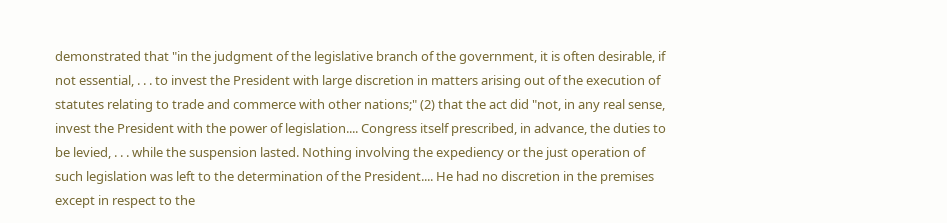demonstrated that "in the judgment of the legislative branch of the government, it is often desirable, if not essential, . . . to invest the President with large discretion in matters arising out of the execution of statutes relating to trade and commerce with other nations;" (2) that the act did "not, in any real sense, invest the President with the power of legislation.... Congress itself prescribed, in advance, the duties to be levied, . . . while the suspension lasted. Nothing involving the expediency or the just operation of such legislation was left to the determination of the President.... He had no discretion in the premises except in respect to the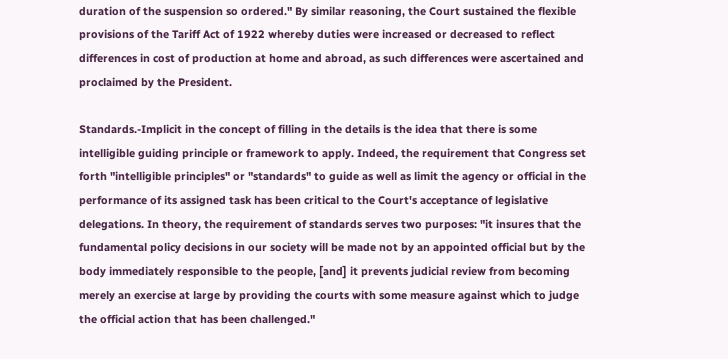duration of the suspension so ordered." By similar reasoning, the Court sustained the flexible provisions of the Tariff Act of 1922 whereby duties were increased or decreased to reflect differences in cost of production at home and abroad, as such differences were ascertained and proclaimed by the President.

Standards.-Implicit in the concept of filling in the details is the idea that there is some intelligible guiding principle or framework to apply. Indeed, the requirement that Congress set forth "intelligible principles" or "standards" to guide as well as limit the agency or official in the performance of its assigned task has been critical to the Court's acceptance of legislative delegations. In theory, the requirement of standards serves two purposes: "it insures that the fundamental policy decisions in our society will be made not by an appointed official but by the body immediately responsible to the people, [and] it prevents judicial review from becoming merely an exercise at large by providing the courts with some measure against which to judge the official action that has been challenged."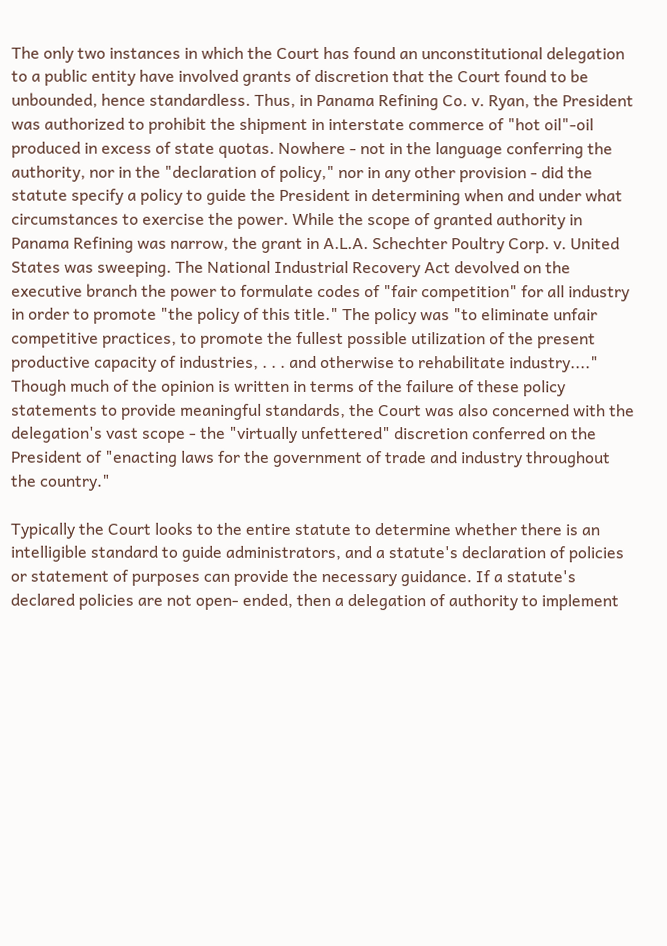The only two instances in which the Court has found an unconstitutional delegation to a public entity have involved grants of discretion that the Court found to be unbounded, hence standardless. Thus, in Panama Refining Co. v. Ryan, the President was authorized to prohibit the shipment in interstate commerce of "hot oil"-oil produced in excess of state quotas. Nowhere - not in the language conferring the authority, nor in the "declaration of policy," nor in any other provision - did the statute specify a policy to guide the President in determining when and under what circumstances to exercise the power. While the scope of granted authority in Panama Refining was narrow, the grant in A.L.A. Schechter Poultry Corp. v. United States was sweeping. The National Industrial Recovery Act devolved on the executive branch the power to formulate codes of "fair competition" for all industry in order to promote "the policy of this title." The policy was "to eliminate unfair competitive practices, to promote the fullest possible utilization of the present productive capacity of industries, . . . and otherwise to rehabilitate industry...." Though much of the opinion is written in terms of the failure of these policy statements to provide meaningful standards, the Court was also concerned with the delegation's vast scope - the "virtually unfettered" discretion conferred on the President of "enacting laws for the government of trade and industry throughout the country."

Typically the Court looks to the entire statute to determine whether there is an intelligible standard to guide administrators, and a statute's declaration of policies or statement of purposes can provide the necessary guidance. If a statute's declared policies are not open- ended, then a delegation of authority to implement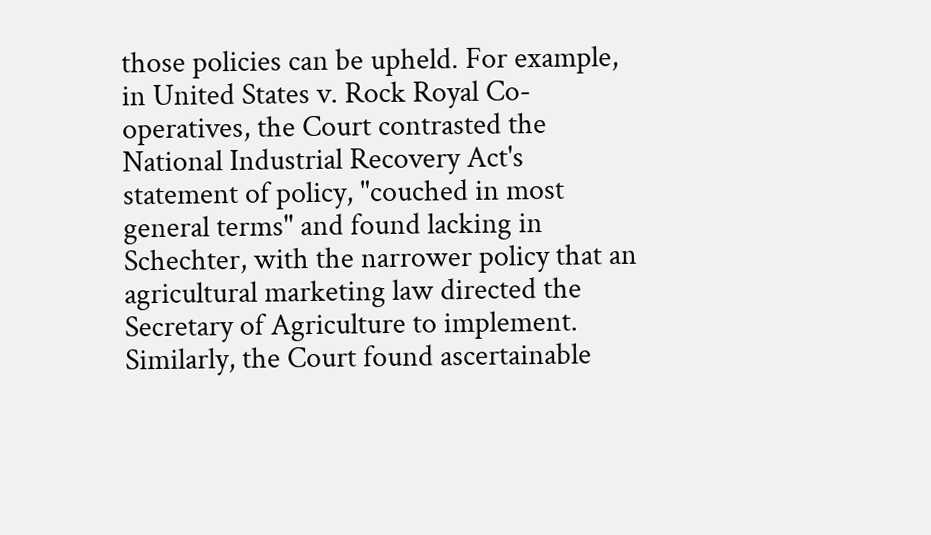those policies can be upheld. For example, in United States v. Rock Royal Co-operatives, the Court contrasted the National Industrial Recovery Act's statement of policy, "couched in most general terms" and found lacking in Schechter, with the narrower policy that an agricultural marketing law directed the Secretary of Agriculture to implement. Similarly, the Court found ascertainable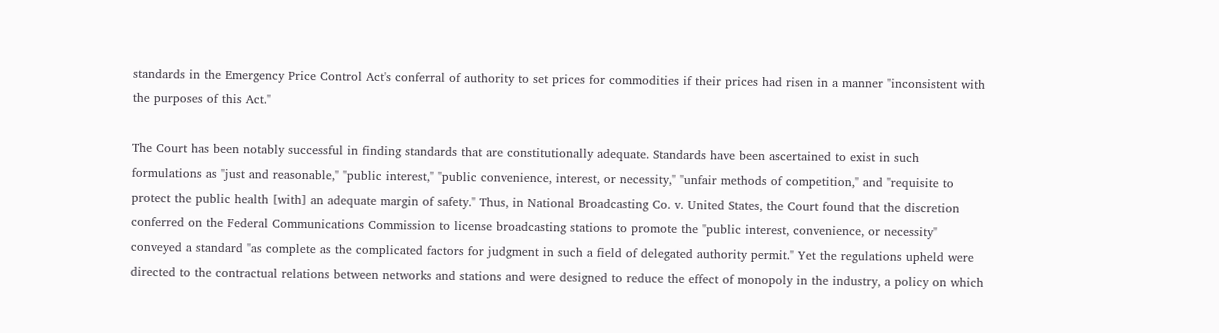standards in the Emergency Price Control Act's conferral of authority to set prices for commodities if their prices had risen in a manner "inconsistent with the purposes of this Act."

The Court has been notably successful in finding standards that are constitutionally adequate. Standards have been ascertained to exist in such formulations as "just and reasonable," "public interest," "public convenience, interest, or necessity," "unfair methods of competition," and "requisite to protect the public health [with] an adequate margin of safety." Thus, in National Broadcasting Co. v. United States, the Court found that the discretion conferred on the Federal Communications Commission to license broadcasting stations to promote the "public interest, convenience, or necessity" conveyed a standard "as complete as the complicated factors for judgment in such a field of delegated authority permit." Yet the regulations upheld were directed to the contractual relations between networks and stations and were designed to reduce the effect of monopoly in the industry, a policy on which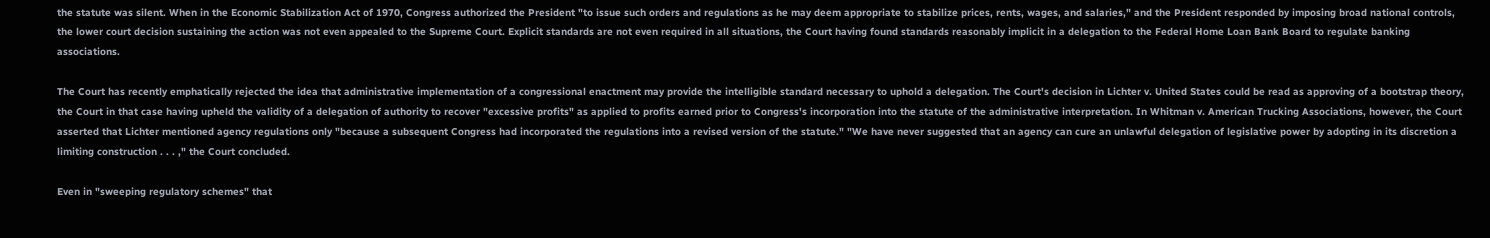the statute was silent. When in the Economic Stabilization Act of 1970, Congress authorized the President "to issue such orders and regulations as he may deem appropriate to stabilize prices, rents, wages, and salaries," and the President responded by imposing broad national controls, the lower court decision sustaining the action was not even appealed to the Supreme Court. Explicit standards are not even required in all situations, the Court having found standards reasonably implicit in a delegation to the Federal Home Loan Bank Board to regulate banking associations.

The Court has recently emphatically rejected the idea that administrative implementation of a congressional enactment may provide the intelligible standard necessary to uphold a delegation. The Court's decision in Lichter v. United States could be read as approving of a bootstrap theory, the Court in that case having upheld the validity of a delegation of authority to recover "excessive profits" as applied to profits earned prior to Congress's incorporation into the statute of the administrative interpretation. In Whitman v. American Trucking Associations, however, the Court asserted that Lichter mentioned agency regulations only "because a subsequent Congress had incorporated the regulations into a revised version of the statute." "We have never suggested that an agency can cure an unlawful delegation of legislative power by adopting in its discretion a limiting construction . . . ," the Court concluded.

Even in "sweeping regulatory schemes" that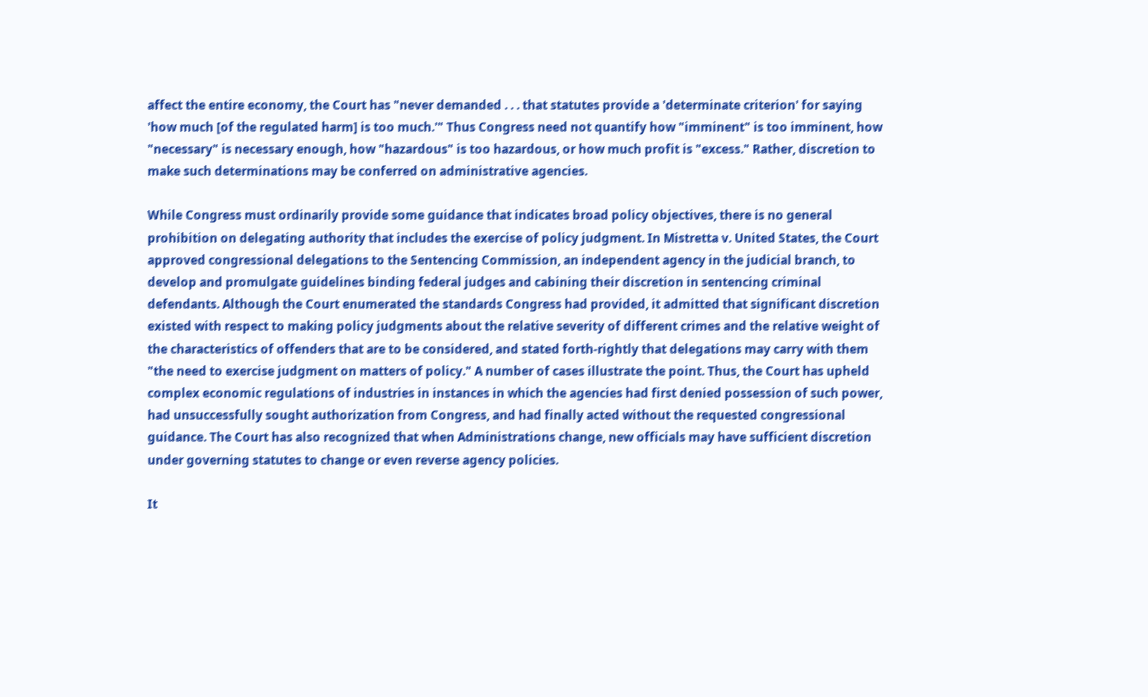affect the entire economy, the Court has "never demanded . . . that statutes provide a 'determinate criterion' for saying 'how much [of the regulated harm] is too much.'" Thus Congress need not quantify how "imminent" is too imminent, how "necessary" is necessary enough, how "hazardous" is too hazardous, or how much profit is "excess." Rather, discretion to make such determinations may be conferred on administrative agencies.

While Congress must ordinarily provide some guidance that indicates broad policy objectives, there is no general prohibition on delegating authority that includes the exercise of policy judgment. In Mistretta v. United States, the Court approved congressional delegations to the Sentencing Commission, an independent agency in the judicial branch, to develop and promulgate guidelines binding federal judges and cabining their discretion in sentencing criminal defendants. Although the Court enumerated the standards Congress had provided, it admitted that significant discretion existed with respect to making policy judgments about the relative severity of different crimes and the relative weight of the characteristics of offenders that are to be considered, and stated forth-rightly that delegations may carry with them "the need to exercise judgment on matters of policy." A number of cases illustrate the point. Thus, the Court has upheld complex economic regulations of industries in instances in which the agencies had first denied possession of such power, had unsuccessfully sought authorization from Congress, and had finally acted without the requested congressional guidance. The Court has also recognized that when Administrations change, new officials may have sufficient discretion under governing statutes to change or even reverse agency policies.

It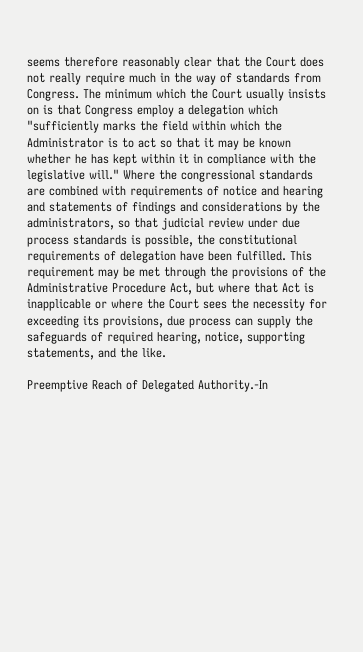seems therefore reasonably clear that the Court does not really require much in the way of standards from Congress. The minimum which the Court usually insists on is that Congress employ a delegation which "sufficiently marks the field within which the Administrator is to act so that it may be known whether he has kept within it in compliance with the legislative will." Where the congressional standards are combined with requirements of notice and hearing and statements of findings and considerations by the administrators, so that judicial review under due process standards is possible, the constitutional requirements of delegation have been fulfilled. This requirement may be met through the provisions of the Administrative Procedure Act, but where that Act is inapplicable or where the Court sees the necessity for exceeding its provisions, due process can supply the safeguards of required hearing, notice, supporting statements, and the like.

Preemptive Reach of Delegated Authority.-In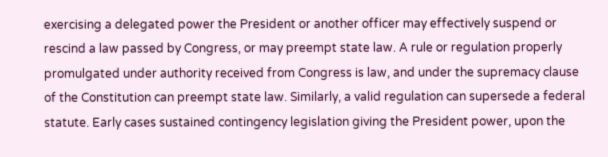exercising a delegated power the President or another officer may effectively suspend or rescind a law passed by Congress, or may preempt state law. A rule or regulation properly promulgated under authority received from Congress is law, and under the supremacy clause of the Constitution can preempt state law. Similarly, a valid regulation can supersede a federal statute. Early cases sustained contingency legislation giving the President power, upon the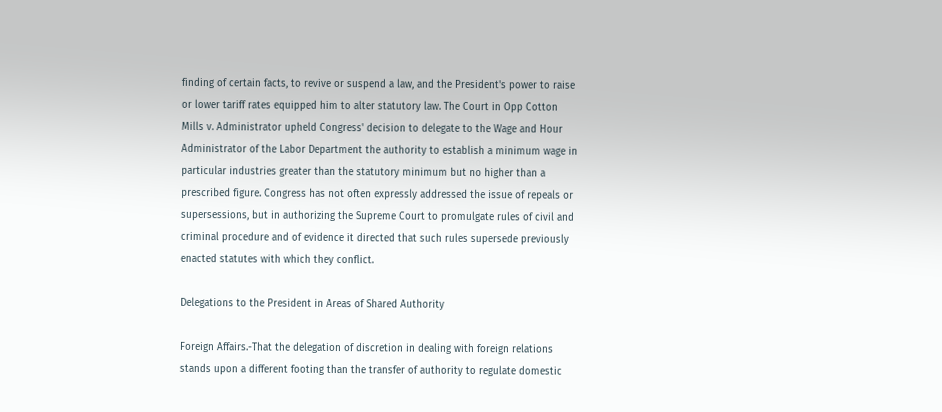finding of certain facts, to revive or suspend a law, and the President's power to raise or lower tariff rates equipped him to alter statutory law. The Court in Opp Cotton Mills v. Administrator upheld Congress' decision to delegate to the Wage and Hour Administrator of the Labor Department the authority to establish a minimum wage in particular industries greater than the statutory minimum but no higher than a prescribed figure. Congress has not often expressly addressed the issue of repeals or supersessions, but in authorizing the Supreme Court to promulgate rules of civil and criminal procedure and of evidence it directed that such rules supersede previously enacted statutes with which they conflict.

Delegations to the President in Areas of Shared Authority

Foreign Affairs.-That the delegation of discretion in dealing with foreign relations stands upon a different footing than the transfer of authority to regulate domestic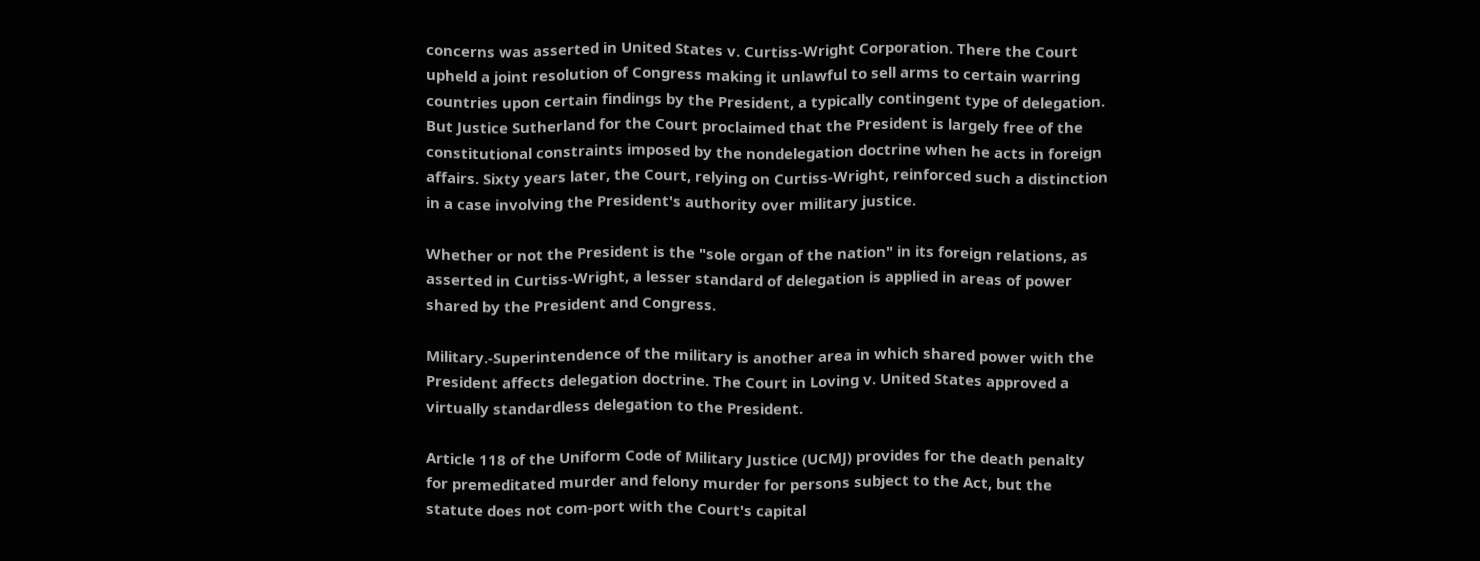concerns was asserted in United States v. Curtiss-Wright Corporation. There the Court upheld a joint resolution of Congress making it unlawful to sell arms to certain warring countries upon certain findings by the President, a typically contingent type of delegation. But Justice Sutherland for the Court proclaimed that the President is largely free of the constitutional constraints imposed by the nondelegation doctrine when he acts in foreign affairs. Sixty years later, the Court, relying on Curtiss-Wright, reinforced such a distinction in a case involving the President's authority over military justice.

Whether or not the President is the "sole organ of the nation" in its foreign relations, as asserted in Curtiss-Wright, a lesser standard of delegation is applied in areas of power shared by the President and Congress.

Military.-Superintendence of the military is another area in which shared power with the President affects delegation doctrine. The Court in Loving v. United States approved a virtually standardless delegation to the President.

Article 118 of the Uniform Code of Military Justice (UCMJ) provides for the death penalty for premeditated murder and felony murder for persons subject to the Act, but the statute does not com-port with the Court's capital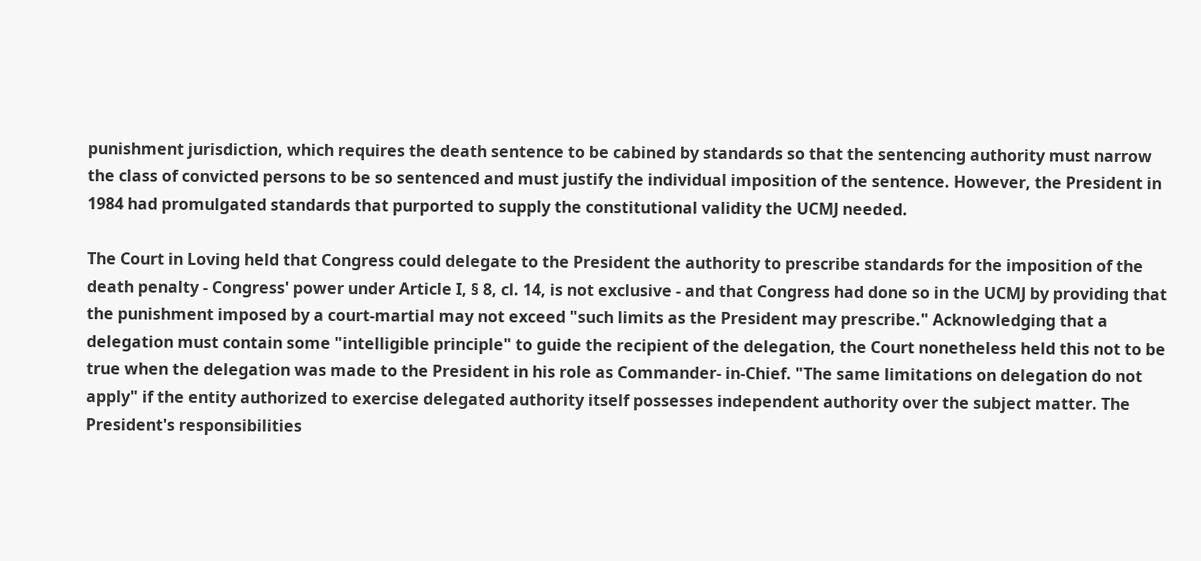punishment jurisdiction, which requires the death sentence to be cabined by standards so that the sentencing authority must narrow the class of convicted persons to be so sentenced and must justify the individual imposition of the sentence. However, the President in 1984 had promulgated standards that purported to supply the constitutional validity the UCMJ needed.

The Court in Loving held that Congress could delegate to the President the authority to prescribe standards for the imposition of the death penalty - Congress' power under Article I, § 8, cl. 14, is not exclusive - and that Congress had done so in the UCMJ by providing that the punishment imposed by a court-martial may not exceed "such limits as the President may prescribe." Acknowledging that a delegation must contain some "intelligible principle" to guide the recipient of the delegation, the Court nonetheless held this not to be true when the delegation was made to the President in his role as Commander- in-Chief. "The same limitations on delegation do not apply" if the entity authorized to exercise delegated authority itself possesses independent authority over the subject matter. The President's responsibilities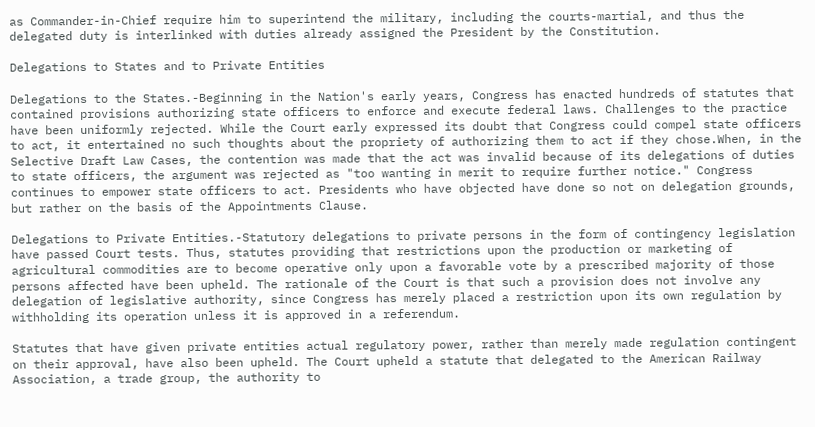as Commander-in-Chief require him to superintend the military, including the courts-martial, and thus the delegated duty is interlinked with duties already assigned the President by the Constitution.

Delegations to States and to Private Entities

Delegations to the States.-Beginning in the Nation's early years, Congress has enacted hundreds of statutes that contained provisions authorizing state officers to enforce and execute federal laws. Challenges to the practice have been uniformly rejected. While the Court early expressed its doubt that Congress could compel state officers to act, it entertained no such thoughts about the propriety of authorizing them to act if they chose.When, in the Selective Draft Law Cases, the contention was made that the act was invalid because of its delegations of duties to state officers, the argument was rejected as "too wanting in merit to require further notice." Congress continues to empower state officers to act. Presidents who have objected have done so not on delegation grounds, but rather on the basis of the Appointments Clause.

Delegations to Private Entities.-Statutory delegations to private persons in the form of contingency legislation have passed Court tests. Thus, statutes providing that restrictions upon the production or marketing of agricultural commodities are to become operative only upon a favorable vote by a prescribed majority of those persons affected have been upheld. The rationale of the Court is that such a provision does not involve any delegation of legislative authority, since Congress has merely placed a restriction upon its own regulation by withholding its operation unless it is approved in a referendum.

Statutes that have given private entities actual regulatory power, rather than merely made regulation contingent on their approval, have also been upheld. The Court upheld a statute that delegated to the American Railway Association, a trade group, the authority to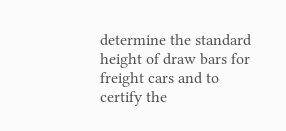determine the standard height of draw bars for freight cars and to certify the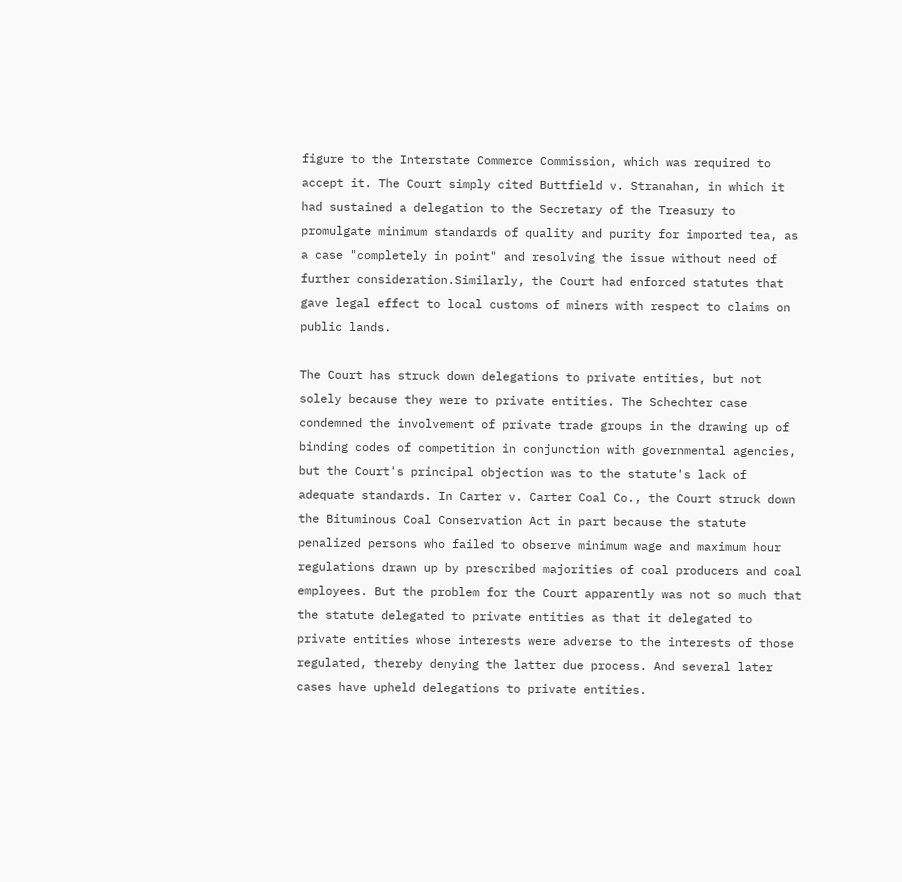figure to the Interstate Commerce Commission, which was required to accept it. The Court simply cited Buttfield v. Stranahan, in which it had sustained a delegation to the Secretary of the Treasury to promulgate minimum standards of quality and purity for imported tea, as a case "completely in point" and resolving the issue without need of further consideration.Similarly, the Court had enforced statutes that gave legal effect to local customs of miners with respect to claims on public lands.

The Court has struck down delegations to private entities, but not solely because they were to private entities. The Schechter case condemned the involvement of private trade groups in the drawing up of binding codes of competition in conjunction with governmental agencies, but the Court's principal objection was to the statute's lack of adequate standards. In Carter v. Carter Coal Co., the Court struck down the Bituminous Coal Conservation Act in part because the statute penalized persons who failed to observe minimum wage and maximum hour regulations drawn up by prescribed majorities of coal producers and coal employees. But the problem for the Court apparently was not so much that the statute delegated to private entities as that it delegated to private entities whose interests were adverse to the interests of those regulated, thereby denying the latter due process. And several later cases have upheld delegations to private entities.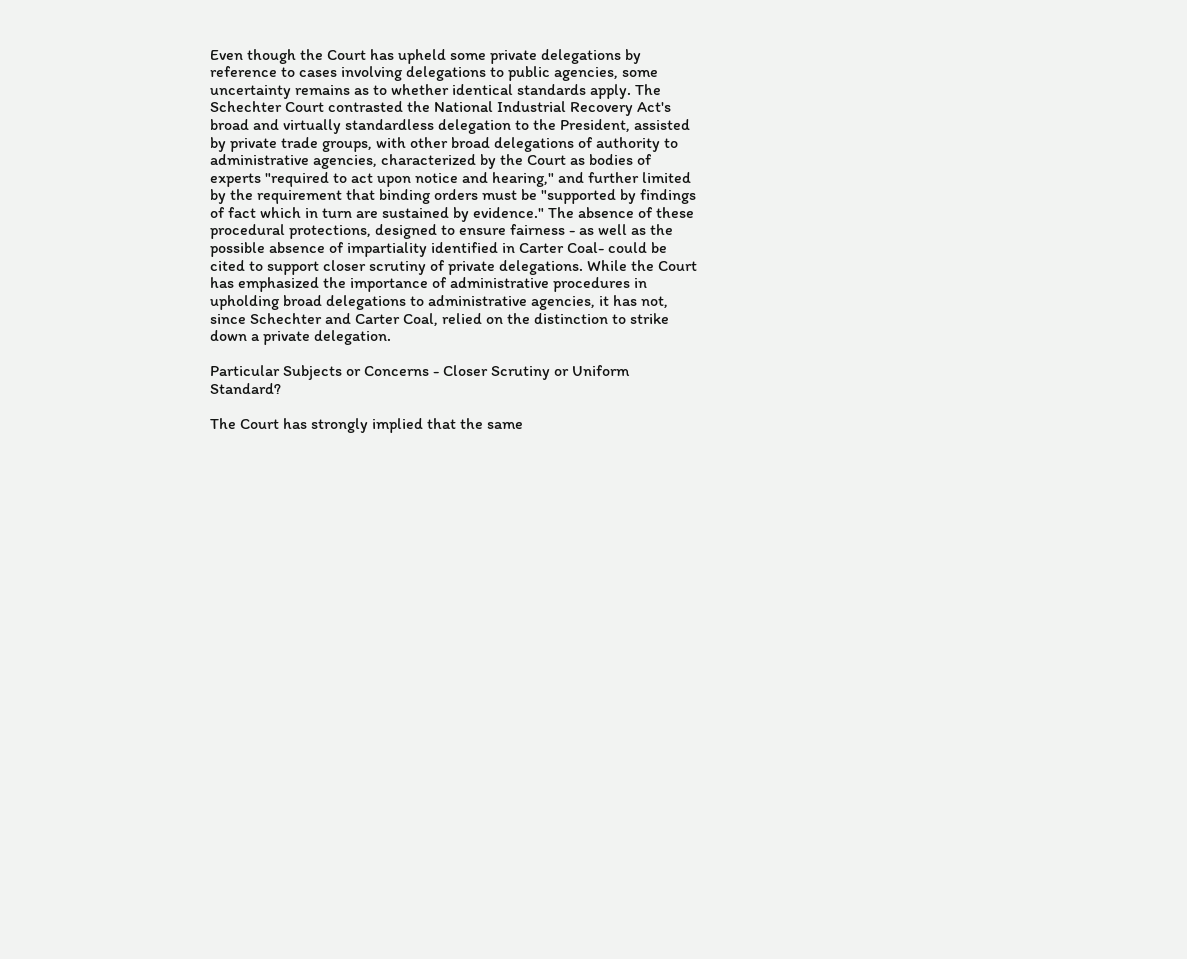Even though the Court has upheld some private delegations by reference to cases involving delegations to public agencies, some uncertainty remains as to whether identical standards apply. The Schechter Court contrasted the National Industrial Recovery Act's broad and virtually standardless delegation to the President, assisted by private trade groups, with other broad delegations of authority to administrative agencies, characterized by the Court as bodies of experts "required to act upon notice and hearing," and further limited by the requirement that binding orders must be "supported by findings of fact which in turn are sustained by evidence." The absence of these procedural protections, designed to ensure fairness - as well as the possible absence of impartiality identified in Carter Coal- could be cited to support closer scrutiny of private delegations. While the Court has emphasized the importance of administrative procedures in upholding broad delegations to administrative agencies, it has not, since Schechter and Carter Coal, relied on the distinction to strike down a private delegation.

Particular Subjects or Concerns - Closer Scrutiny or Uniform Standard?

The Court has strongly implied that the same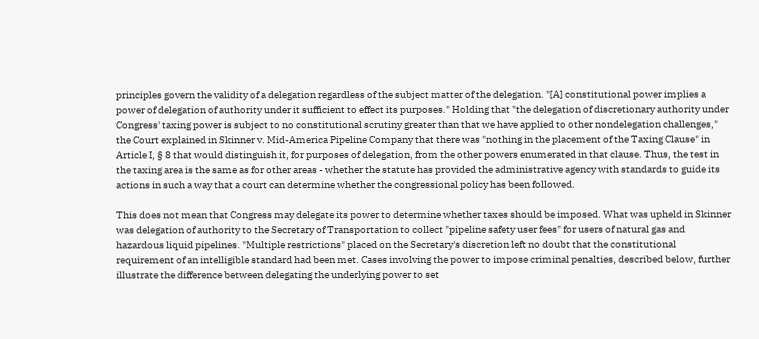principles govern the validity of a delegation regardless of the subject matter of the delegation. "[A] constitutional power implies a power of delegation of authority under it sufficient to effect its purposes." Holding that "the delegation of discretionary authority under Congress' taxing power is subject to no constitutional scrutiny greater than that we have applied to other nondelegation challenges," the Court explained in Skinner v. Mid-America Pipeline Company that there was "nothing in the placement of the Taxing Clause" in Article I, § 8 that would distinguish it, for purposes of delegation, from the other powers enumerated in that clause. Thus, the test in the taxing area is the same as for other areas - whether the statute has provided the administrative agency with standards to guide its actions in such a way that a court can determine whether the congressional policy has been followed.

This does not mean that Congress may delegate its power to determine whether taxes should be imposed. What was upheld in Skinner was delegation of authority to the Secretary of Transportation to collect "pipeline safety user fees" for users of natural gas and hazardous liquid pipelines. "Multiple restrictions" placed on the Secretary's discretion left no doubt that the constitutional requirement of an intelligible standard had been met. Cases involving the power to impose criminal penalties, described below, further illustrate the difference between delegating the underlying power to set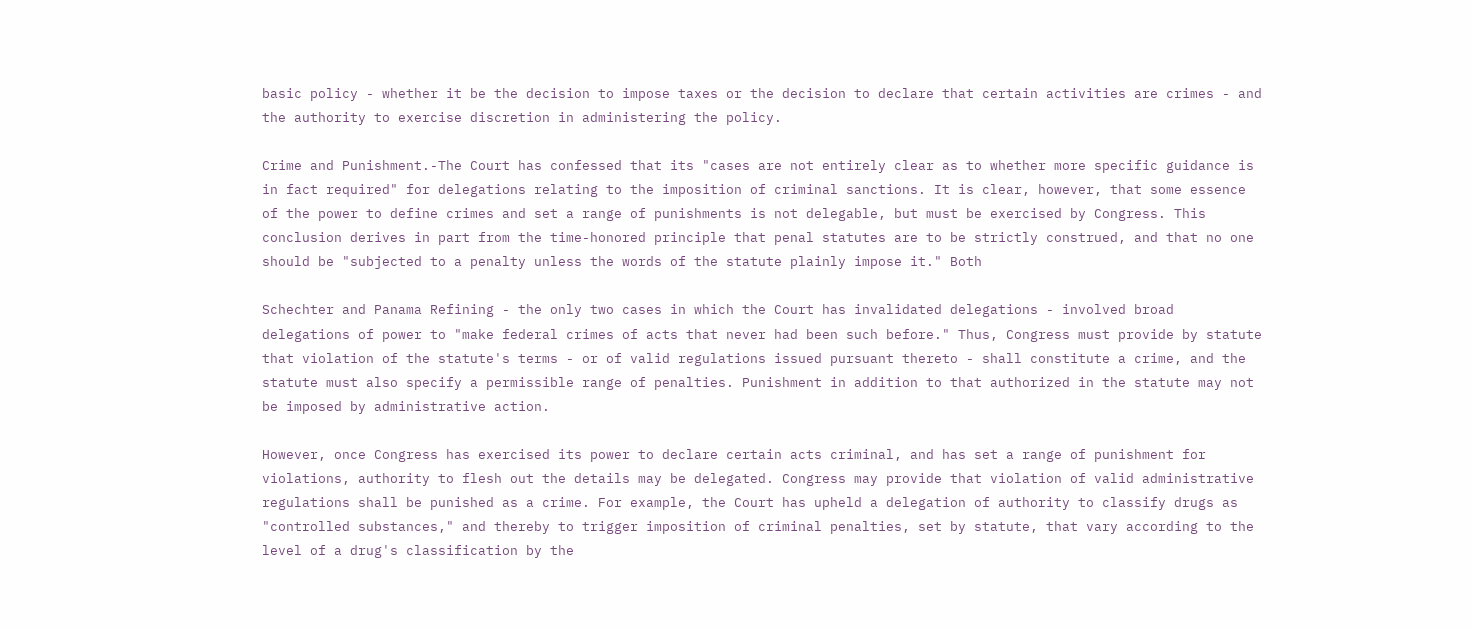basic policy - whether it be the decision to impose taxes or the decision to declare that certain activities are crimes - and the authority to exercise discretion in administering the policy.

Crime and Punishment.-The Court has confessed that its "cases are not entirely clear as to whether more specific guidance is in fact required" for delegations relating to the imposition of criminal sanctions. It is clear, however, that some essence of the power to define crimes and set a range of punishments is not delegable, but must be exercised by Congress. This conclusion derives in part from the time-honored principle that penal statutes are to be strictly construed, and that no one should be "subjected to a penalty unless the words of the statute plainly impose it." Both

Schechter and Panama Refining - the only two cases in which the Court has invalidated delegations - involved broad delegations of power to "make federal crimes of acts that never had been such before." Thus, Congress must provide by statute that violation of the statute's terms - or of valid regulations issued pursuant thereto - shall constitute a crime, and the statute must also specify a permissible range of penalties. Punishment in addition to that authorized in the statute may not be imposed by administrative action.

However, once Congress has exercised its power to declare certain acts criminal, and has set a range of punishment for violations, authority to flesh out the details may be delegated. Congress may provide that violation of valid administrative regulations shall be punished as a crime. For example, the Court has upheld a delegation of authority to classify drugs as "controlled substances," and thereby to trigger imposition of criminal penalties, set by statute, that vary according to the level of a drug's classification by the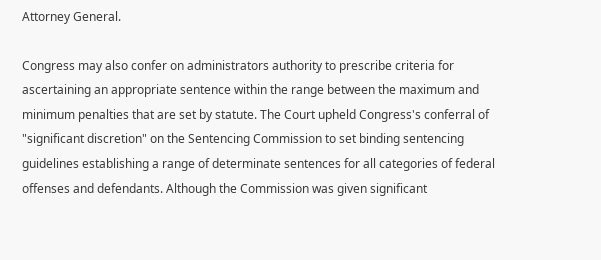Attorney General.

Congress may also confer on administrators authority to prescribe criteria for ascertaining an appropriate sentence within the range between the maximum and minimum penalties that are set by statute. The Court upheld Congress's conferral of "significant discretion" on the Sentencing Commission to set binding sentencing guidelines establishing a range of determinate sentences for all categories of federal offenses and defendants. Although the Commission was given significant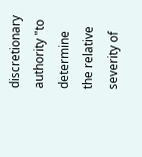discretionary authority "to determine the relative severity of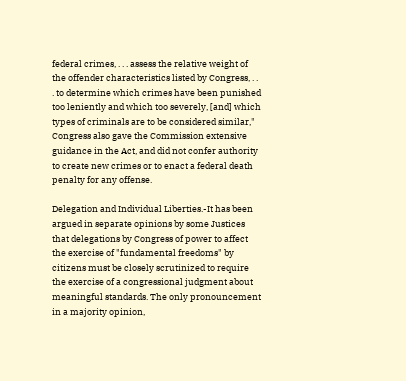federal crimes, . . . assess the relative weight of the offender characteristics listed by Congress, . . . to determine which crimes have been punished too leniently and which too severely, [and] which types of criminals are to be considered similar," Congress also gave the Commission extensive guidance in the Act, and did not confer authority to create new crimes or to enact a federal death penalty for any offense.

Delegation and Individual Liberties.-It has been argued in separate opinions by some Justices that delegations by Congress of power to affect the exercise of "fundamental freedoms" by citizens must be closely scrutinized to require the exercise of a congressional judgment about meaningful standards. The only pronouncement in a majority opinion,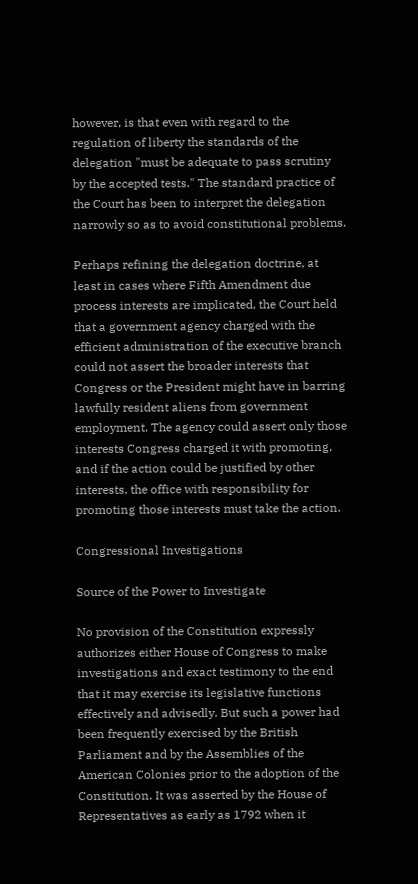however, is that even with regard to the regulation of liberty the standards of the delegation "must be adequate to pass scrutiny by the accepted tests." The standard practice of the Court has been to interpret the delegation narrowly so as to avoid constitutional problems.

Perhaps refining the delegation doctrine, at least in cases where Fifth Amendment due process interests are implicated, the Court held that a government agency charged with the efficient administration of the executive branch could not assert the broader interests that Congress or the President might have in barring lawfully resident aliens from government employment. The agency could assert only those interests Congress charged it with promoting, and if the action could be justified by other interests, the office with responsibility for promoting those interests must take the action.

Congressional Investigations

Source of the Power to Investigate

No provision of the Constitution expressly authorizes either House of Congress to make investigations and exact testimony to the end that it may exercise its legislative functions effectively and advisedly. But such a power had been frequently exercised by the British Parliament and by the Assemblies of the American Colonies prior to the adoption of the Constitution. It was asserted by the House of Representatives as early as 1792 when it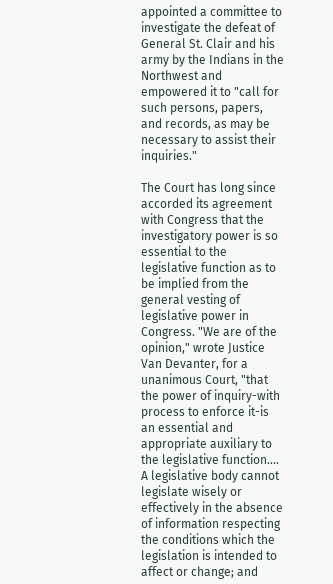appointed a committee to investigate the defeat of General St. Clair and his army by the Indians in the Northwest and empowered it to "call for such persons, papers, and records, as may be necessary to assist their inquiries."

The Court has long since accorded its agreement with Congress that the investigatory power is so essential to the legislative function as to be implied from the general vesting of legislative power in Congress. "We are of the opinion," wrote Justice Van Devanter, for a unanimous Court, "that the power of inquiry-with process to enforce it-is an essential and appropriate auxiliary to the legislative function.... A legislative body cannot legislate wisely or effectively in the absence of information respecting the conditions which the legislation is intended to affect or change; and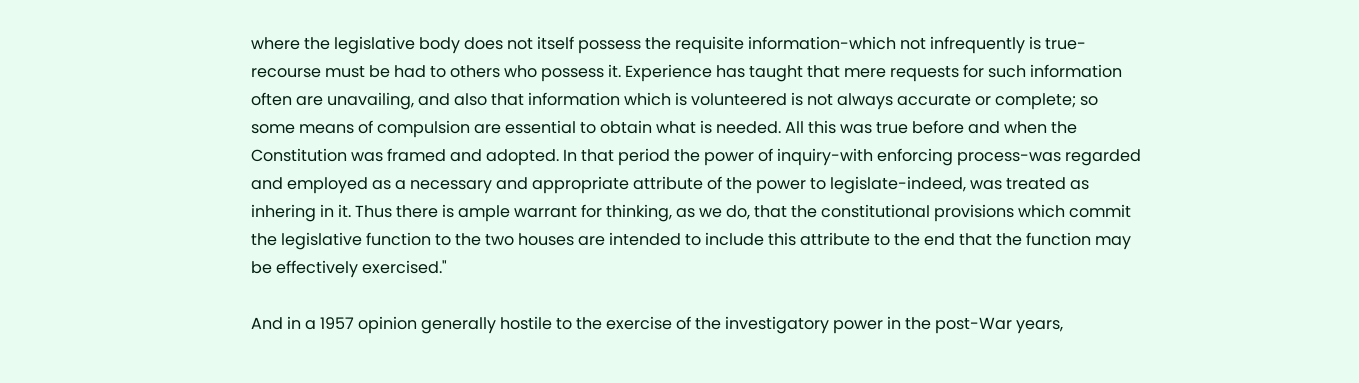where the legislative body does not itself possess the requisite information-which not infrequently is true-recourse must be had to others who possess it. Experience has taught that mere requests for such information often are unavailing, and also that information which is volunteered is not always accurate or complete; so some means of compulsion are essential to obtain what is needed. All this was true before and when the Constitution was framed and adopted. In that period the power of inquiry-with enforcing process-was regarded and employed as a necessary and appropriate attribute of the power to legislate-indeed, was treated as inhering in it. Thus there is ample warrant for thinking, as we do, that the constitutional provisions which commit the legislative function to the two houses are intended to include this attribute to the end that the function may be effectively exercised."

And in a 1957 opinion generally hostile to the exercise of the investigatory power in the post-War years,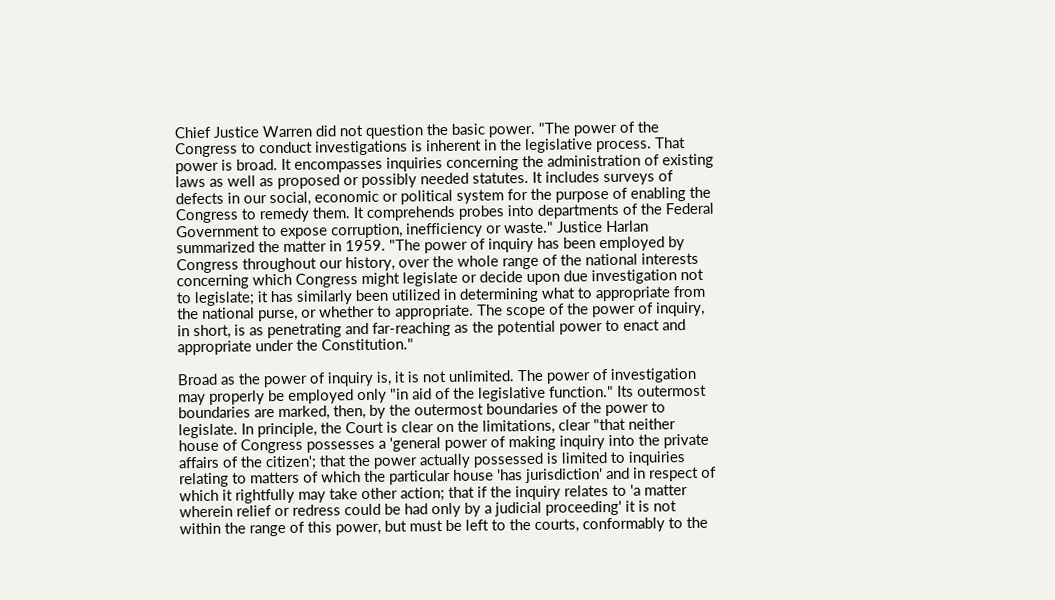Chief Justice Warren did not question the basic power. "The power of the Congress to conduct investigations is inherent in the legislative process. That power is broad. It encompasses inquiries concerning the administration of existing laws as well as proposed or possibly needed statutes. It includes surveys of defects in our social, economic or political system for the purpose of enabling the Congress to remedy them. It comprehends probes into departments of the Federal Government to expose corruption, inefficiency or waste." Justice Harlan summarized the matter in 1959. "The power of inquiry has been employed by Congress throughout our history, over the whole range of the national interests concerning which Congress might legislate or decide upon due investigation not to legislate; it has similarly been utilized in determining what to appropriate from the national purse, or whether to appropriate. The scope of the power of inquiry, in short, is as penetrating and far-reaching as the potential power to enact and appropriate under the Constitution."

Broad as the power of inquiry is, it is not unlimited. The power of investigation may properly be employed only "in aid of the legislative function." Its outermost boundaries are marked, then, by the outermost boundaries of the power to legislate. In principle, the Court is clear on the limitations, clear "that neither house of Congress possesses a 'general power of making inquiry into the private affairs of the citizen'; that the power actually possessed is limited to inquiries relating to matters of which the particular house 'has jurisdiction' and in respect of which it rightfully may take other action; that if the inquiry relates to 'a matter wherein relief or redress could be had only by a judicial proceeding' it is not within the range of this power, but must be left to the courts, conformably to the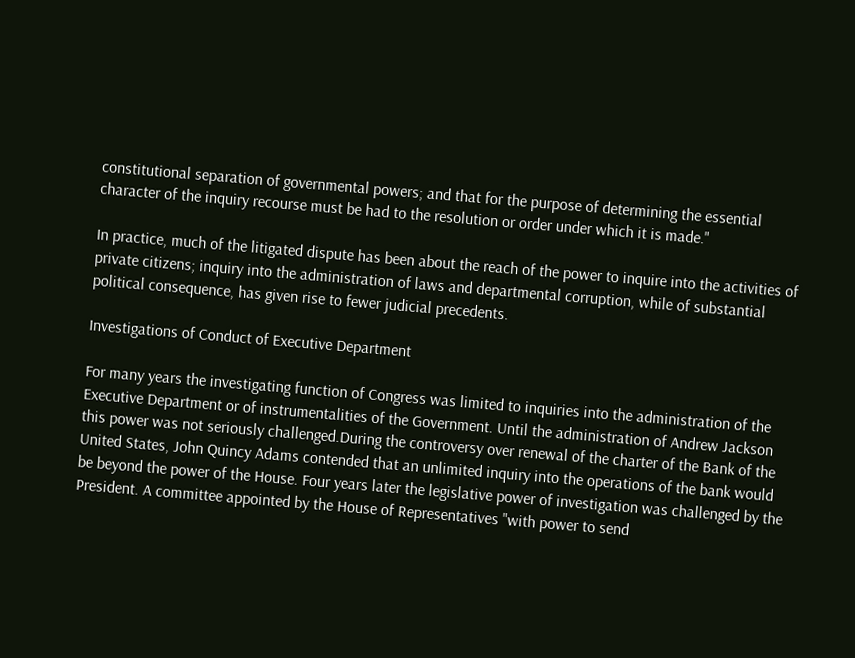constitutional separation of governmental powers; and that for the purpose of determining the essential character of the inquiry recourse must be had to the resolution or order under which it is made."

In practice, much of the litigated dispute has been about the reach of the power to inquire into the activities of private citizens; inquiry into the administration of laws and departmental corruption, while of substantial political consequence, has given rise to fewer judicial precedents.

Investigations of Conduct of Executive Department

For many years the investigating function of Congress was limited to inquiries into the administration of the Executive Department or of instrumentalities of the Government. Until the administration of Andrew Jackson this power was not seriously challenged.During the controversy over renewal of the charter of the Bank of the United States, John Quincy Adams contended that an unlimited inquiry into the operations of the bank would be beyond the power of the House. Four years later the legislative power of investigation was challenged by the President. A committee appointed by the House of Representatives "with power to send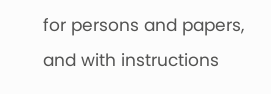for persons and papers, and with instructions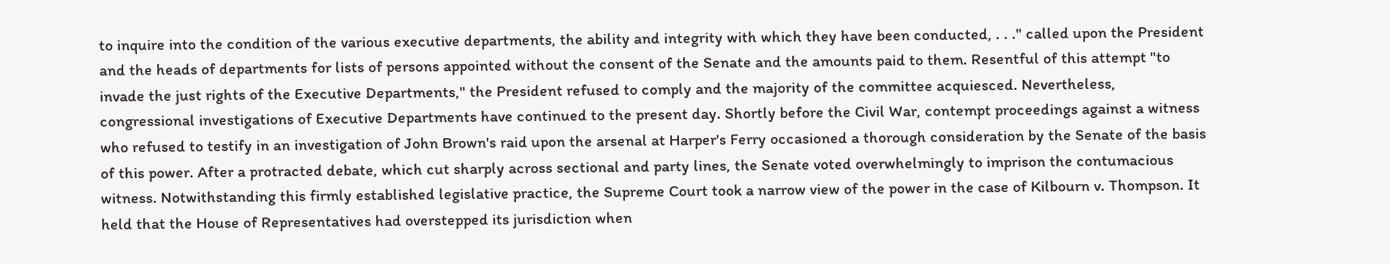to inquire into the condition of the various executive departments, the ability and integrity with which they have been conducted, . . ." called upon the President and the heads of departments for lists of persons appointed without the consent of the Senate and the amounts paid to them. Resentful of this attempt "to invade the just rights of the Executive Departments," the President refused to comply and the majority of the committee acquiesced. Nevertheless, congressional investigations of Executive Departments have continued to the present day. Shortly before the Civil War, contempt proceedings against a witness who refused to testify in an investigation of John Brown's raid upon the arsenal at Harper's Ferry occasioned a thorough consideration by the Senate of the basis of this power. After a protracted debate, which cut sharply across sectional and party lines, the Senate voted overwhelmingly to imprison the contumacious witness. Notwithstanding this firmly established legislative practice, the Supreme Court took a narrow view of the power in the case of Kilbourn v. Thompson. It held that the House of Representatives had overstepped its jurisdiction when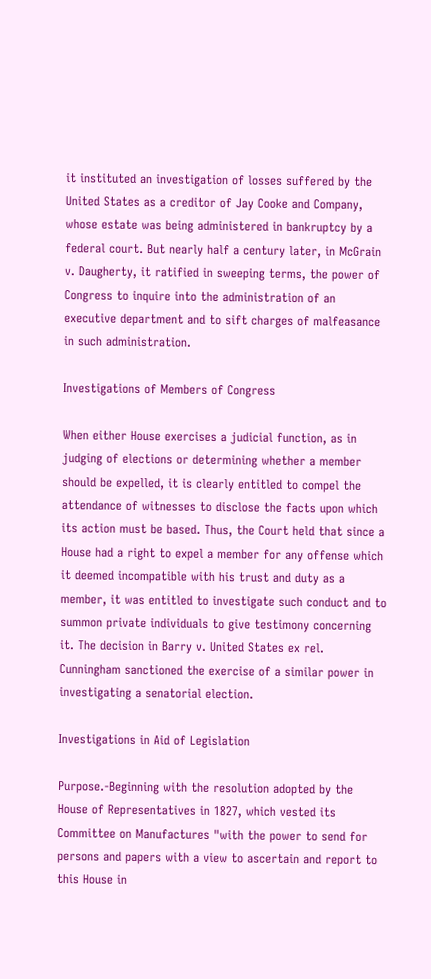it instituted an investigation of losses suffered by the United States as a creditor of Jay Cooke and Company, whose estate was being administered in bankruptcy by a federal court. But nearly half a century later, in McGrain v. Daugherty, it ratified in sweeping terms, the power of Congress to inquire into the administration of an executive department and to sift charges of malfeasance in such administration.

Investigations of Members of Congress

When either House exercises a judicial function, as in judging of elections or determining whether a member should be expelled, it is clearly entitled to compel the attendance of witnesses to disclose the facts upon which its action must be based. Thus, the Court held that since a House had a right to expel a member for any offense which it deemed incompatible with his trust and duty as a member, it was entitled to investigate such conduct and to summon private individuals to give testimony concerning it. The decision in Barry v. United States ex rel. Cunningham sanctioned the exercise of a similar power in investigating a senatorial election.

Investigations in Aid of Legislation

Purpose.-Beginning with the resolution adopted by the House of Representatives in 1827, which vested its Committee on Manufactures "with the power to send for persons and papers with a view to ascertain and report to this House in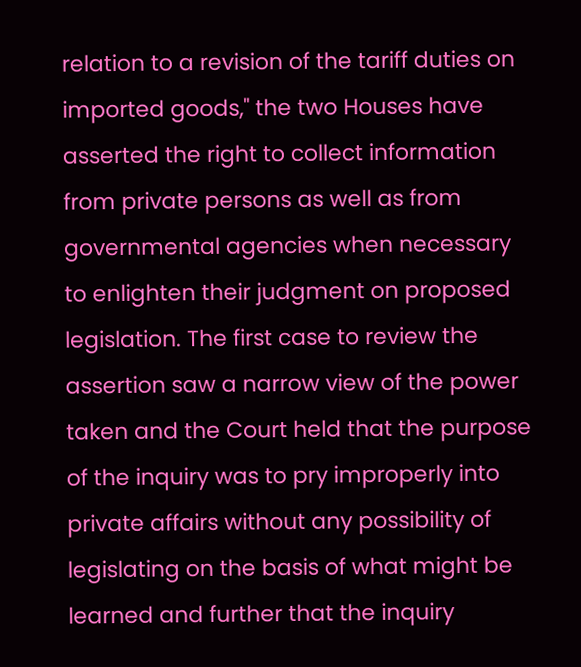relation to a revision of the tariff duties on imported goods," the two Houses have asserted the right to collect information from private persons as well as from governmental agencies when necessary to enlighten their judgment on proposed legislation. The first case to review the assertion saw a narrow view of the power taken and the Court held that the purpose of the inquiry was to pry improperly into private affairs without any possibility of legislating on the basis of what might be learned and further that the inquiry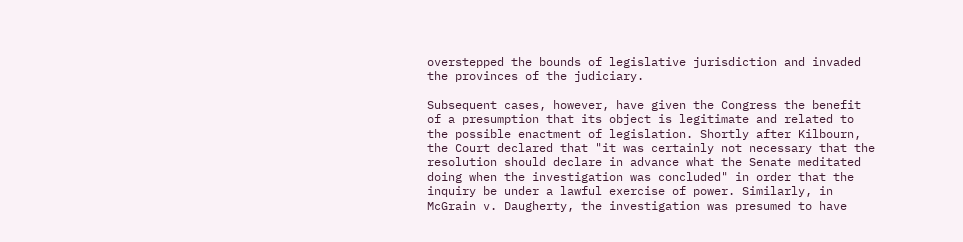overstepped the bounds of legislative jurisdiction and invaded the provinces of the judiciary.

Subsequent cases, however, have given the Congress the benefit of a presumption that its object is legitimate and related to the possible enactment of legislation. Shortly after Kilbourn, the Court declared that "it was certainly not necessary that the resolution should declare in advance what the Senate meditated doing when the investigation was concluded" in order that the inquiry be under a lawful exercise of power. Similarly, in McGrain v. Daugherty, the investigation was presumed to have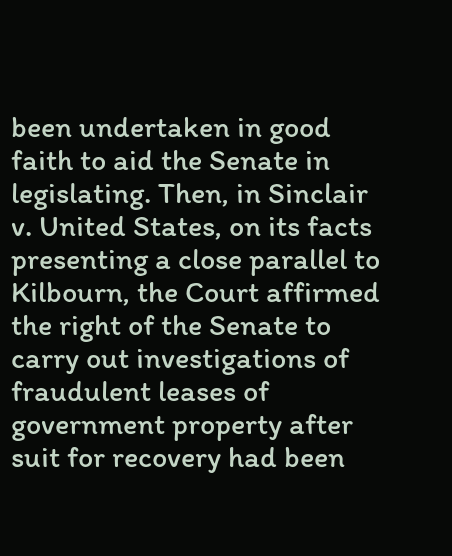been undertaken in good faith to aid the Senate in legislating. Then, in Sinclair v. United States, on its facts presenting a close parallel to Kilbourn, the Court affirmed the right of the Senate to carry out investigations of fraudulent leases of government property after suit for recovery had been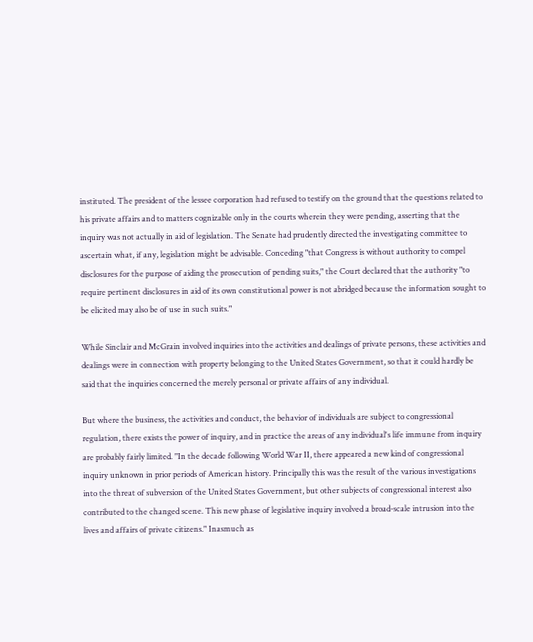instituted. The president of the lessee corporation had refused to testify on the ground that the questions related to his private affairs and to matters cognizable only in the courts wherein they were pending, asserting that the inquiry was not actually in aid of legislation. The Senate had prudently directed the investigating committee to ascertain what, if any, legislation might be advisable. Conceding "that Congress is without authority to compel disclosures for the purpose of aiding the prosecution of pending suits," the Court declared that the authority "to require pertinent disclosures in aid of its own constitutional power is not abridged because the information sought to be elicited may also be of use in such suits."

While Sinclair and McGrain involved inquiries into the activities and dealings of private persons, these activities and dealings were in connection with property belonging to the United States Government, so that it could hardly be said that the inquiries concerned the merely personal or private affairs of any individual.

But where the business, the activities and conduct, the behavior of individuals are subject to congressional regulation, there exists the power of inquiry, and in practice the areas of any individual's life immune from inquiry are probably fairly limited. "In the decade following World War II, there appeared a new kind of congressional inquiry unknown in prior periods of American history. Principally this was the result of the various investigations into the threat of subversion of the United States Government, but other subjects of congressional interest also contributed to the changed scene. This new phase of legislative inquiry involved a broad-scale intrusion into the lives and affairs of private citizens." Inasmuch as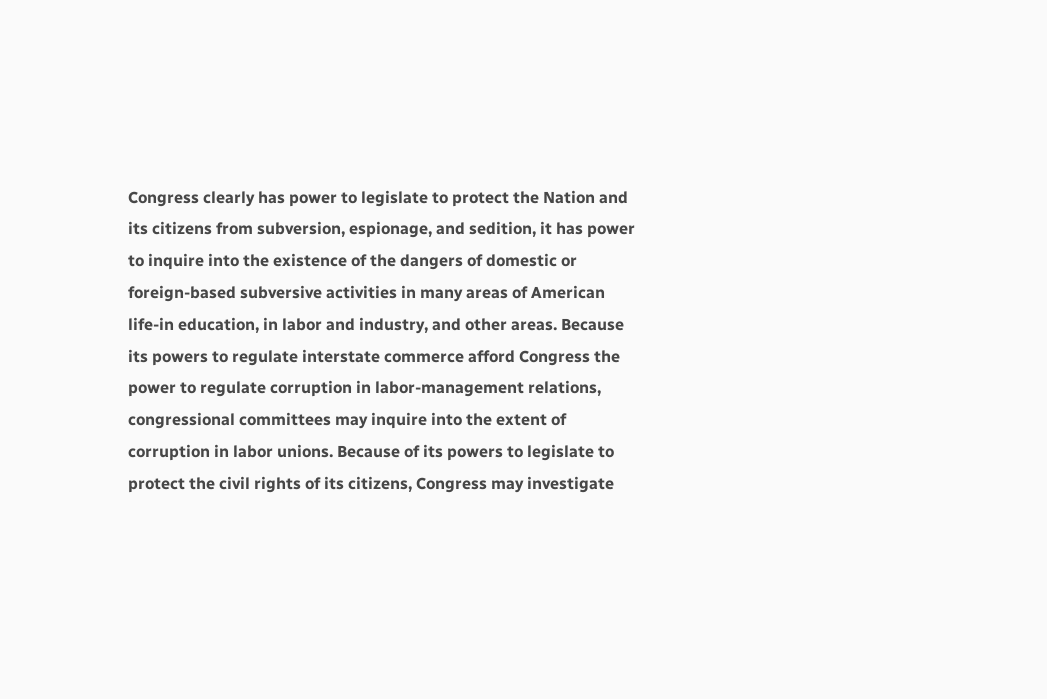Congress clearly has power to legislate to protect the Nation and its citizens from subversion, espionage, and sedition, it has power to inquire into the existence of the dangers of domestic or foreign-based subversive activities in many areas of American life-in education, in labor and industry, and other areas. Because its powers to regulate interstate commerce afford Congress the power to regulate corruption in labor-management relations, congressional committees may inquire into the extent of corruption in labor unions. Because of its powers to legislate to protect the civil rights of its citizens, Congress may investigate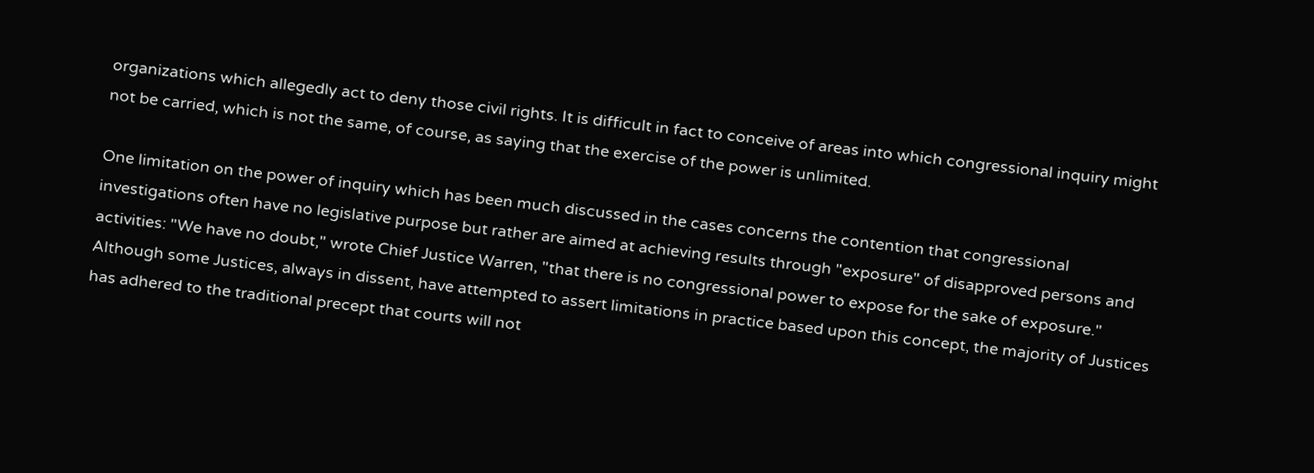organizations which allegedly act to deny those civil rights. It is difficult in fact to conceive of areas into which congressional inquiry might not be carried, which is not the same, of course, as saying that the exercise of the power is unlimited.

One limitation on the power of inquiry which has been much discussed in the cases concerns the contention that congressional investigations often have no legislative purpose but rather are aimed at achieving results through "exposure" of disapproved persons and activities: "We have no doubt," wrote Chief Justice Warren, "that there is no congressional power to expose for the sake of exposure." Although some Justices, always in dissent, have attempted to assert limitations in practice based upon this concept, the majority of Justices has adhered to the traditional precept that courts will not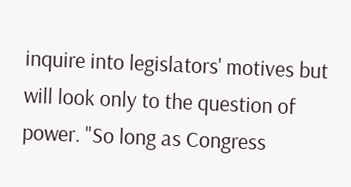inquire into legislators' motives but will look only to the question of power. "So long as Congress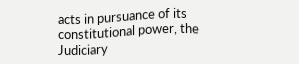acts in pursuance of its constitutional power, the Judiciary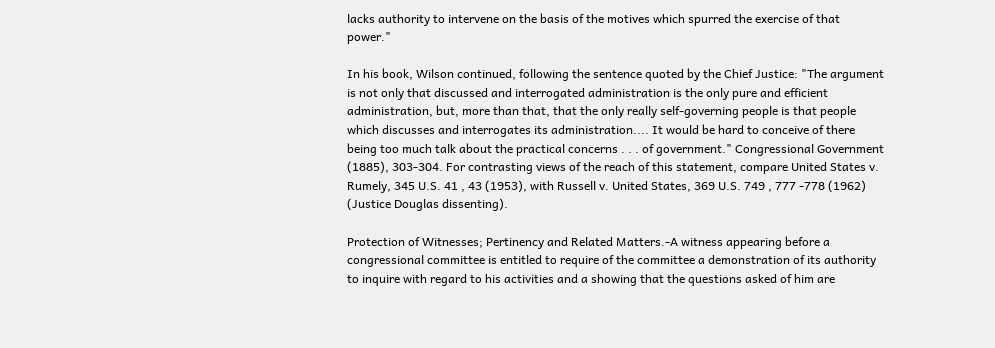lacks authority to intervene on the basis of the motives which spurred the exercise of that power."

In his book, Wilson continued, following the sentence quoted by the Chief Justice: "The argument is not only that discussed and interrogated administration is the only pure and efficient administration, but, more than that, that the only really self-governing people is that people which discusses and interrogates its administration.... It would be hard to conceive of there being too much talk about the practical concerns . . . of government." Congressional Government (1885), 303-304. For contrasting views of the reach of this statement, compare United States v. Rumely, 345 U.S. 41 , 43 (1953), with Russell v. United States, 369 U.S. 749 , 777 -778 (1962) (Justice Douglas dissenting).

Protection of Witnesses; Pertinency and Related Matters.-A witness appearing before a congressional committee is entitled to require of the committee a demonstration of its authority to inquire with regard to his activities and a showing that the questions asked of him are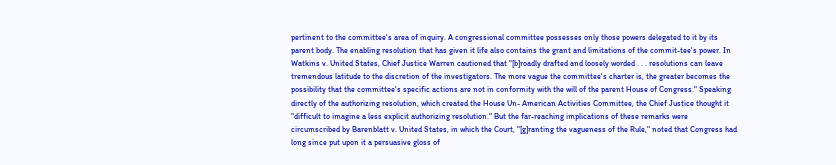pertinent to the committee's area of inquiry. A congressional committee possesses only those powers delegated to it by its parent body. The enabling resolution that has given it life also contains the grant and limitations of the commit-tee's power. In Watkins v. United States, Chief Justice Warren cautioned that "[b]roadly drafted and loosely worded . . . resolutions can leave tremendous latitude to the discretion of the investigators. The more vague the committee's charter is, the greater becomes the possibility that the committee's specific actions are not in conformity with the will of the parent House of Congress." Speaking directly of the authorizing resolution, which created the House Un- American Activities Committee, the Chief Justice thought it "difficult to imagine a less explicit authorizing resolution." But the far-reaching implications of these remarks were circumscribed by Barenblatt v. United States, in which the Court, "[g]ranting the vagueness of the Rule," noted that Congress had long since put upon it a persuasive gloss of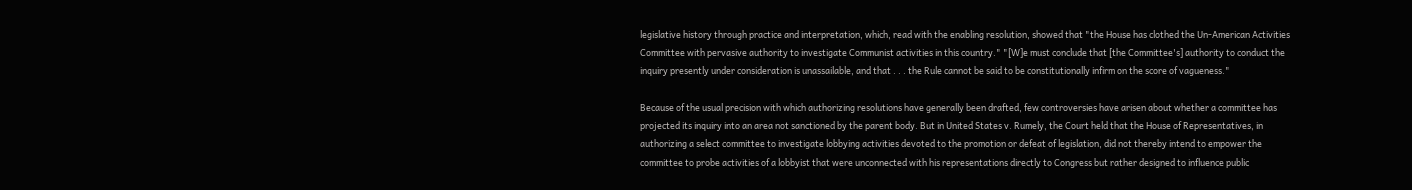legislative history through practice and interpretation, which, read with the enabling resolution, showed that "the House has clothed the Un-American Activities Committee with pervasive authority to investigate Communist activities in this country." "[W]e must conclude that [the Committee's] authority to conduct the inquiry presently under consideration is unassailable, and that . . . the Rule cannot be said to be constitutionally infirm on the score of vagueness."

Because of the usual precision with which authorizing resolutions have generally been drafted, few controversies have arisen about whether a committee has projected its inquiry into an area not sanctioned by the parent body. But in United States v. Rumely, the Court held that the House of Representatives, in authorizing a select committee to investigate lobbying activities devoted to the promotion or defeat of legislation, did not thereby intend to empower the committee to probe activities of a lobbyist that were unconnected with his representations directly to Congress but rather designed to influence public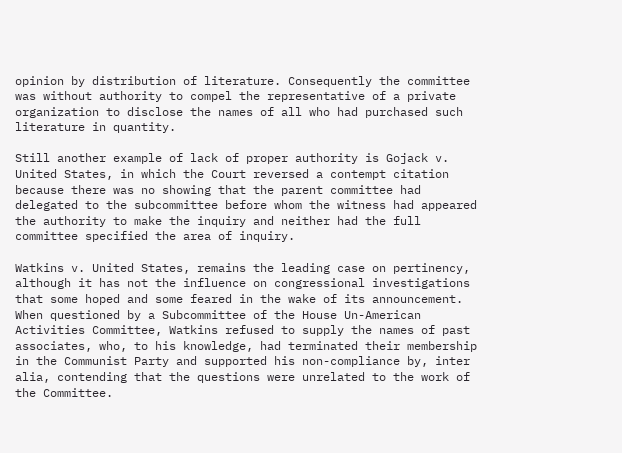opinion by distribution of literature. Consequently the committee was without authority to compel the representative of a private organization to disclose the names of all who had purchased such literature in quantity.

Still another example of lack of proper authority is Gojack v. United States, in which the Court reversed a contempt citation because there was no showing that the parent committee had delegated to the subcommittee before whom the witness had appeared the authority to make the inquiry and neither had the full committee specified the area of inquiry.

Watkins v. United States, remains the leading case on pertinency, although it has not the influence on congressional investigations that some hoped and some feared in the wake of its announcement. When questioned by a Subcommittee of the House Un-American Activities Committee, Watkins refused to supply the names of past associates, who, to his knowledge, had terminated their membership in the Communist Party and supported his non-compliance by, inter alia, contending that the questions were unrelated to the work of the Committee.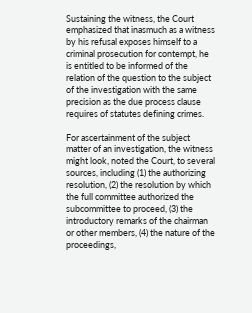Sustaining the witness, the Court emphasized that inasmuch as a witness by his refusal exposes himself to a criminal prosecution for contempt, he is entitled to be informed of the relation of the question to the subject of the investigation with the same precision as the due process clause requires of statutes defining crimes.

For ascertainment of the subject matter of an investigation, the witness might look, noted the Court, to several sources, including (1) the authorizing resolution, (2) the resolution by which the full committee authorized the subcommittee to proceed, (3) the introductory remarks of the chairman or other members, (4) the nature of the proceedings,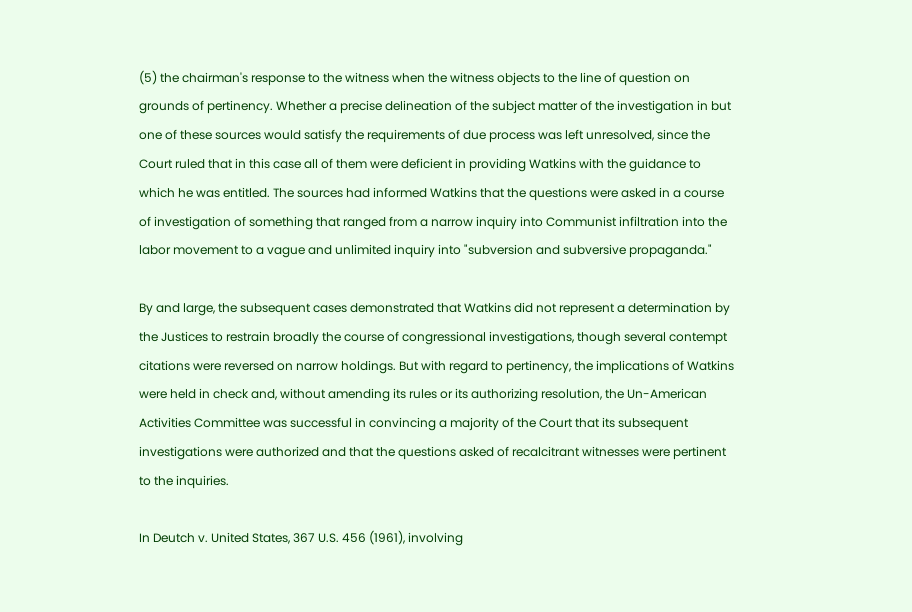(5) the chairman's response to the witness when the witness objects to the line of question on grounds of pertinency. Whether a precise delineation of the subject matter of the investigation in but one of these sources would satisfy the requirements of due process was left unresolved, since the Court ruled that in this case all of them were deficient in providing Watkins with the guidance to which he was entitled. The sources had informed Watkins that the questions were asked in a course of investigation of something that ranged from a narrow inquiry into Communist infiltration into the labor movement to a vague and unlimited inquiry into "subversion and subversive propaganda."

By and large, the subsequent cases demonstrated that Watkins did not represent a determination by the Justices to restrain broadly the course of congressional investigations, though several contempt citations were reversed on narrow holdings. But with regard to pertinency, the implications of Watkins were held in check and, without amending its rules or its authorizing resolution, the Un-American Activities Committee was successful in convincing a majority of the Court that its subsequent investigations were authorized and that the questions asked of recalcitrant witnesses were pertinent to the inquiries.

In Deutch v. United States, 367 U.S. 456 (1961), involving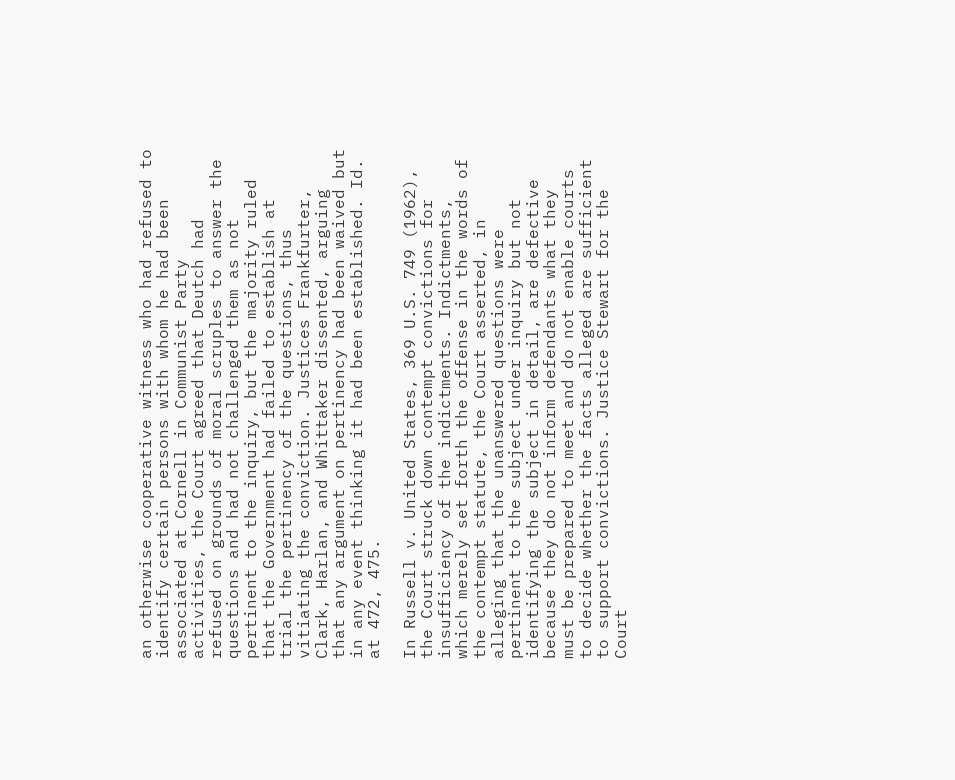an otherwise cooperative witness who had refused to identify certain persons with whom he had been associated at Cornell in Communist Party activities, the Court agreed that Deutch had refused on grounds of moral scruples to answer the questions and had not challenged them as not pertinent to the inquiry, but the majority ruled that the Government had failed to establish at trial the pertinency of the questions, thus vitiating the conviction. Justices Frankfurter, Clark, Harlan, and Whittaker dissented, arguing that any argument on pertinency had been waived but in any event thinking it had been established. Id. at 472, 475.

In Russell v. United States, 369 U.S. 749 (1962), the Court struck down contempt convictions for insufficiency of the indictments. Indictments, which merely set forth the offense in the words of the contempt statute, the Court asserted, in alleging that the unanswered questions were pertinent to the subject under inquiry but not identifying the subject in detail, are defective because they do not inform defendants what they must be prepared to meet and do not enable courts to decide whether the facts alleged are sufficient to support convictions. Justice Stewart for the Court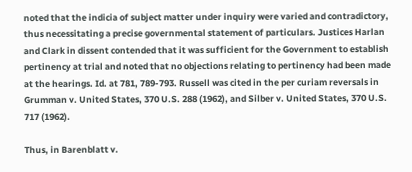noted that the indicia of subject matter under inquiry were varied and contradictory, thus necessitating a precise governmental statement of particulars. Justices Harlan and Clark in dissent contended that it was sufficient for the Government to establish pertinency at trial and noted that no objections relating to pertinency had been made at the hearings. Id. at 781, 789-793. Russell was cited in the per curiam reversals in Grumman v. United States, 370 U.S. 288 (1962), and Silber v. United States, 370 U.S. 717 (1962).

Thus, in Barenblatt v.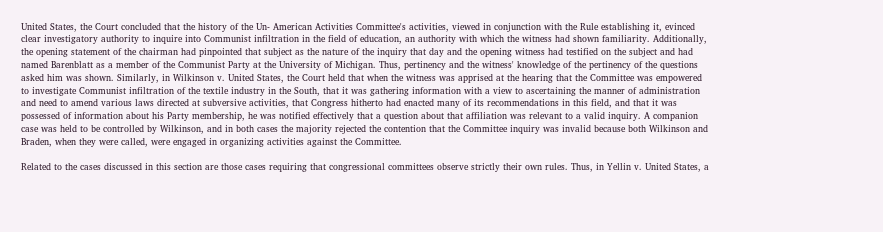United States, the Court concluded that the history of the Un- American Activities Committee's activities, viewed in conjunction with the Rule establishing it, evinced clear investigatory authority to inquire into Communist infiltration in the field of education, an authority with which the witness had shown familiarity. Additionally, the opening statement of the chairman had pinpointed that subject as the nature of the inquiry that day and the opening witness had testified on the subject and had named Barenblatt as a member of the Communist Party at the University of Michigan. Thus, pertinency and the witness' knowledge of the pertinency of the questions asked him was shown. Similarly, in Wilkinson v. United States, the Court held that when the witness was apprised at the hearing that the Committee was empowered to investigate Communist infiltration of the textile industry in the South, that it was gathering information with a view to ascertaining the manner of administration and need to amend various laws directed at subversive activities, that Congress hitherto had enacted many of its recommendations in this field, and that it was possessed of information about his Party membership, he was notified effectively that a question about that affiliation was relevant to a valid inquiry. A companion case was held to be controlled by Wilkinson, and in both cases the majority rejected the contention that the Committee inquiry was invalid because both Wilkinson and Braden, when they were called, were engaged in organizing activities against the Committee.

Related to the cases discussed in this section are those cases requiring that congressional committees observe strictly their own rules. Thus, in Yellin v. United States, a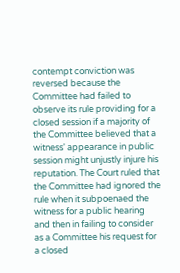contempt conviction was reversed because the Committee had failed to observe its rule providing for a closed session if a majority of the Committee believed that a witness' appearance in public session might unjustly injure his reputation. The Court ruled that the Committee had ignored the rule when it subpoenaed the witness for a public hearing and then in failing to consider as a Committee his request for a closed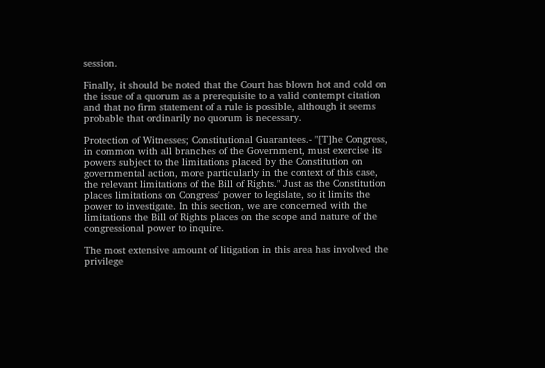session.

Finally, it should be noted that the Court has blown hot and cold on the issue of a quorum as a prerequisite to a valid contempt citation and that no firm statement of a rule is possible, although it seems probable that ordinarily no quorum is necessary.

Protection of Witnesses; Constitutional Guarantees.- "[T]he Congress, in common with all branches of the Government, must exercise its powers subject to the limitations placed by the Constitution on governmental action, more particularly in the context of this case, the relevant limitations of the Bill of Rights." Just as the Constitution places limitations on Congress' power to legislate, so it limits the power to investigate. In this section, we are concerned with the limitations the Bill of Rights places on the scope and nature of the congressional power to inquire.

The most extensive amount of litigation in this area has involved the privilege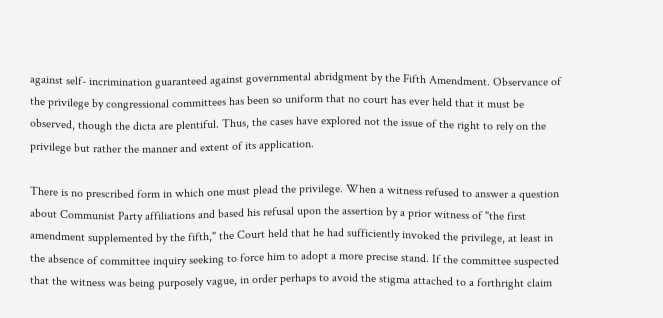against self- incrimination guaranteed against governmental abridgment by the Fifth Amendment. Observance of the privilege by congressional committees has been so uniform that no court has ever held that it must be observed, though the dicta are plentiful. Thus, the cases have explored not the issue of the right to rely on the privilege but rather the manner and extent of its application.

There is no prescribed form in which one must plead the privilege. When a witness refused to answer a question about Communist Party affiliations and based his refusal upon the assertion by a prior witness of "the first amendment supplemented by the fifth," the Court held that he had sufficiently invoked the privilege, at least in the absence of committee inquiry seeking to force him to adopt a more precise stand. If the committee suspected that the witness was being purposely vague, in order perhaps to avoid the stigma attached to a forthright claim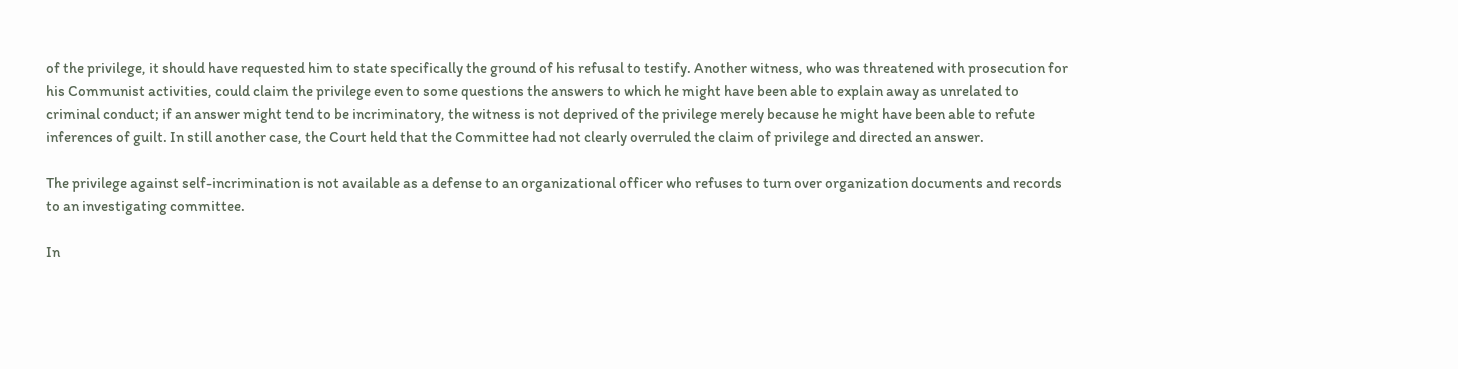of the privilege, it should have requested him to state specifically the ground of his refusal to testify. Another witness, who was threatened with prosecution for his Communist activities, could claim the privilege even to some questions the answers to which he might have been able to explain away as unrelated to criminal conduct; if an answer might tend to be incriminatory, the witness is not deprived of the privilege merely because he might have been able to refute inferences of guilt. In still another case, the Court held that the Committee had not clearly overruled the claim of privilege and directed an answer.

The privilege against self-incrimination is not available as a defense to an organizational officer who refuses to turn over organization documents and records to an investigating committee.

In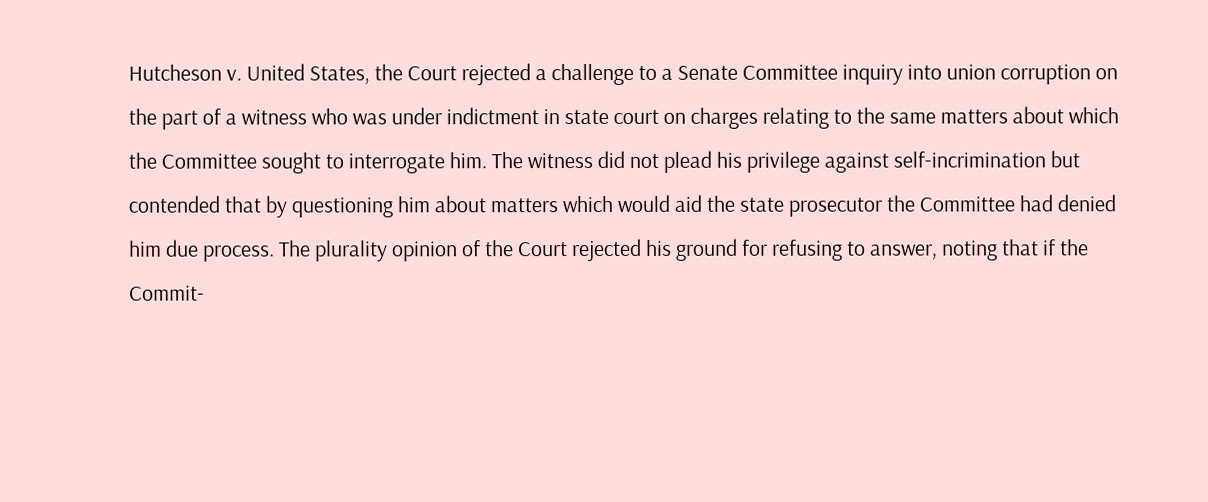Hutcheson v. United States, the Court rejected a challenge to a Senate Committee inquiry into union corruption on the part of a witness who was under indictment in state court on charges relating to the same matters about which the Committee sought to interrogate him. The witness did not plead his privilege against self-incrimination but contended that by questioning him about matters which would aid the state prosecutor the Committee had denied him due process. The plurality opinion of the Court rejected his ground for refusing to answer, noting that if the Commit-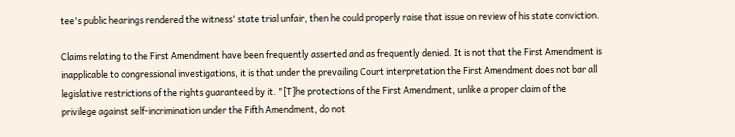tee's public hearings rendered the witness' state trial unfair, then he could properly raise that issue on review of his state conviction.

Claims relating to the First Amendment have been frequently asserted and as frequently denied. It is not that the First Amendment is inapplicable to congressional investigations, it is that under the prevailing Court interpretation the First Amendment does not bar all legislative restrictions of the rights guaranteed by it. "[T]he protections of the First Amendment, unlike a proper claim of the privilege against self-incrimination under the Fifth Amendment, do not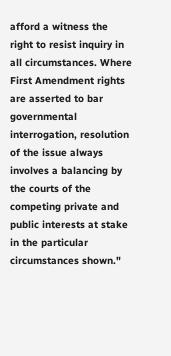afford a witness the right to resist inquiry in all circumstances. Where First Amendment rights are asserted to bar governmental interrogation, resolution of the issue always involves a balancing by the courts of the competing private and public interests at stake in the particular circumstances shown."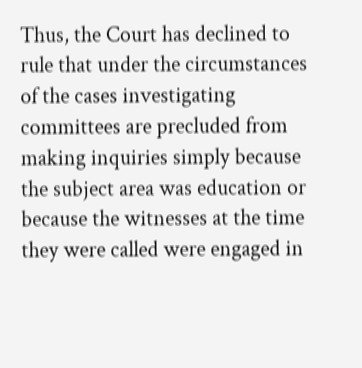Thus, the Court has declined to rule that under the circumstances of the cases investigating committees are precluded from making inquiries simply because the subject area was education or because the witnesses at the time they were called were engaged in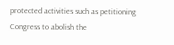protected activities such as petitioning Congress to abolish the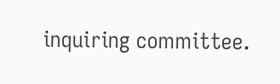inquiring committee.